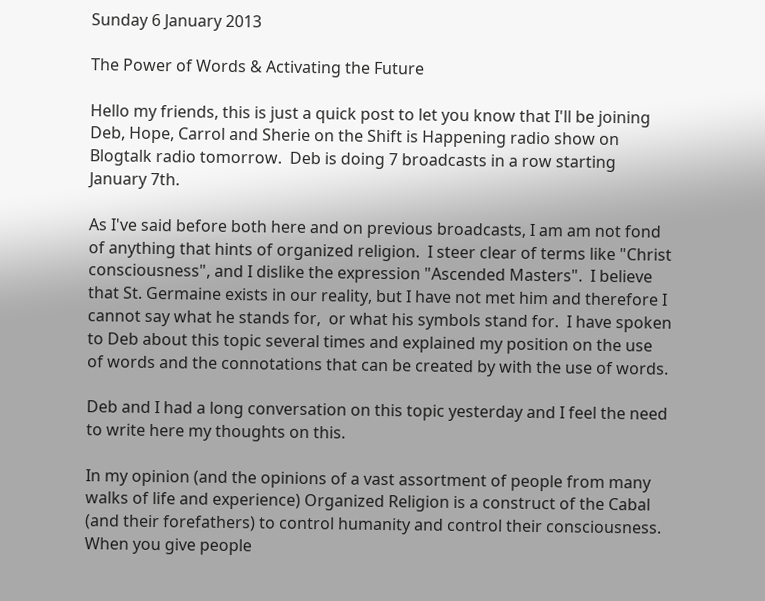Sunday 6 January 2013

The Power of Words & Activating the Future

Hello my friends, this is just a quick post to let you know that I'll be joining Deb, Hope, Carrol and Sherie on the Shift is Happening radio show on Blogtalk radio tomorrow.  Deb is doing 7 broadcasts in a row starting January 7th.

As I've said before both here and on previous broadcasts, I am am not fond of anything that hints of organized religion.  I steer clear of terms like "Christ consciousness", and I dislike the expression "Ascended Masters".  I believe that St. Germaine exists in our reality, but I have not met him and therefore I cannot say what he stands for,  or what his symbols stand for.  I have spoken to Deb about this topic several times and explained my position on the use of words and the connotations that can be created by with the use of words.

Deb and I had a long conversation on this topic yesterday and I feel the need to write here my thoughts on this.

In my opinion (and the opinions of a vast assortment of people from many walks of life and experience) Organized Religion is a construct of the Cabal (and their forefathers) to control humanity and control their consciousness.  When you give people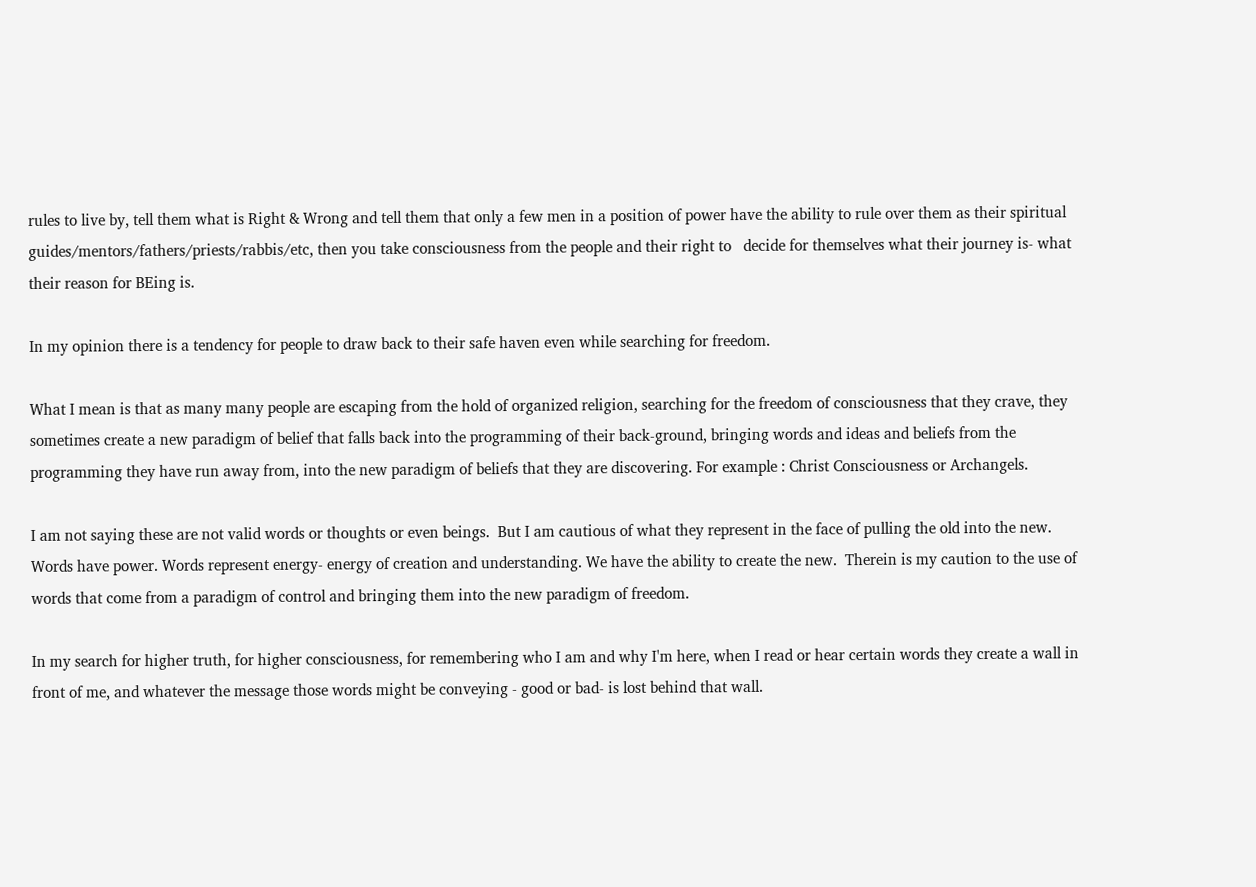rules to live by, tell them what is Right & Wrong and tell them that only a few men in a position of power have the ability to rule over them as their spiritual guides/mentors/fathers/priests/rabbis/etc, then you take consciousness from the people and their right to   decide for themselves what their journey is- what their reason for BEing is.

In my opinion there is a tendency for people to draw back to their safe haven even while searching for freedom.

What I mean is that as many many people are escaping from the hold of organized religion, searching for the freedom of consciousness that they crave, they sometimes create a new paradigm of belief that falls back into the programming of their back-ground, bringing words and ideas and beliefs from the programming they have run away from, into the new paradigm of beliefs that they are discovering. For example : Christ Consciousness or Archangels.

I am not saying these are not valid words or thoughts or even beings.  But I am cautious of what they represent in the face of pulling the old into the new.  Words have power. Words represent energy- energy of creation and understanding. We have the ability to create the new.  Therein is my caution to the use of words that come from a paradigm of control and bringing them into the new paradigm of freedom.

In my search for higher truth, for higher consciousness, for remembering who I am and why I'm here, when I read or hear certain words they create a wall in front of me, and whatever the message those words might be conveying - good or bad- is lost behind that wall.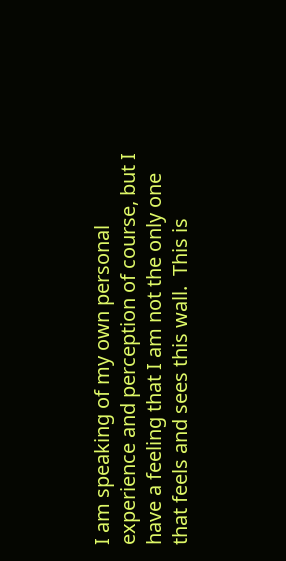I am speaking of my own personal experience and perception of course, but I have a feeling that I am not the only one that feels and sees this wall.  This is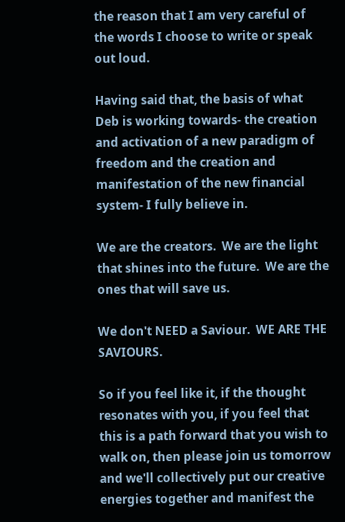the reason that I am very careful of the words I choose to write or speak out loud.

Having said that, the basis of what Deb is working towards- the creation and activation of a new paradigm of freedom and the creation and manifestation of the new financial system- I fully believe in.

We are the creators.  We are the light that shines into the future.  We are the ones that will save us.

We don't NEED a Saviour.  WE ARE THE SAVIOURS.

So if you feel like it, if the thought resonates with you, if you feel that this is a path forward that you wish to walk on, then please join us tomorrow and we'll collectively put our creative energies together and manifest the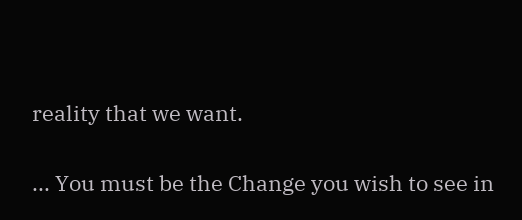reality that we want.

... You must be the Change you wish to see in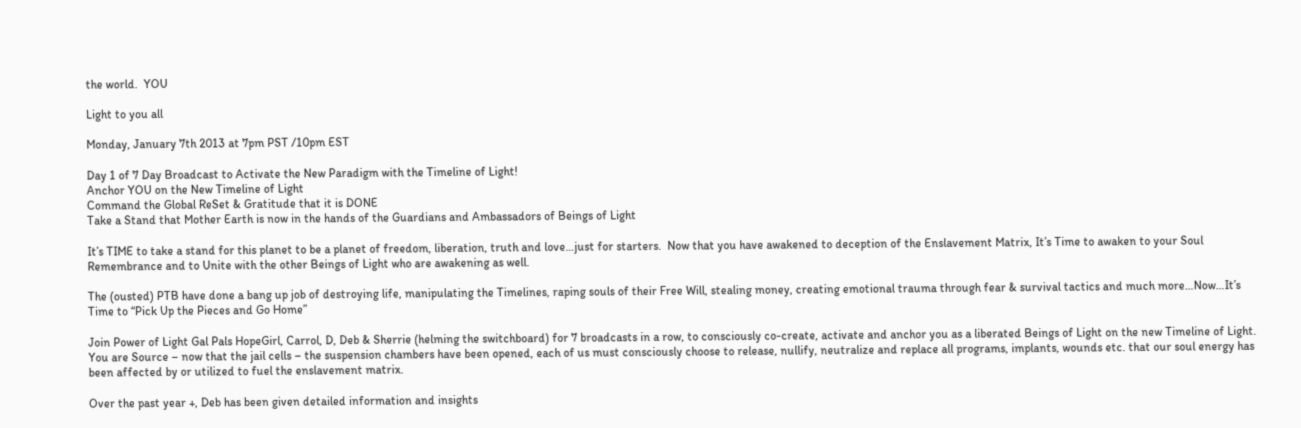the world.  YOU

Light to you all

Monday, January 7th 2013 at 7pm PST /10pm EST

Day 1 of 7 Day Broadcast to Activate the New Paradigm with the Timeline of Light!
Anchor YOU on the New Timeline of Light
Command the Global ReSet & Gratitude that it is DONE
Take a Stand that Mother Earth is now in the hands of the Guardians and Ambassadors of Beings of Light

It’s TIME to take a stand for this planet to be a planet of freedom, liberation, truth and love…just for starters.  Now that you have awakened to deception of the Enslavement Matrix, It’s Time to awaken to your Soul Remembrance and to Unite with the other Beings of Light who are awakening as well.

The (ousted) PTB have done a bang up job of destroying life, manipulating the Timelines, raping souls of their Free Will, stealing money, creating emotional trauma through fear & survival tactics and much more…Now…It’s Time to “Pick Up the Pieces and Go Home”

Join Power of Light Gal Pals HopeGirl, Carrol, D, Deb & Sherrie (helming the switchboard) for 7 broadcasts in a row, to consciously co-create, activate and anchor you as a liberated Beings of Light on the new Timeline of Light.   You are Source – now that the jail cells – the suspension chambers have been opened, each of us must consciously choose to release, nullify, neutralize and replace all programs, implants, wounds etc. that our soul energy has been affected by or utilized to fuel the enslavement matrix.

Over the past year +, Deb has been given detailed information and insights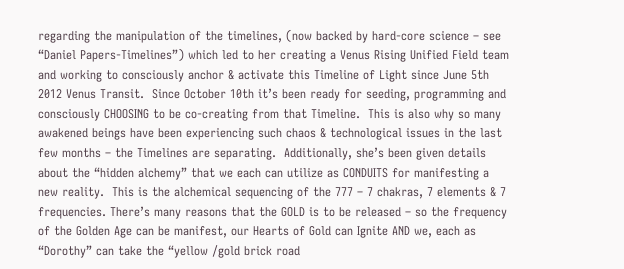regarding the manipulation of the timelines, (now backed by hard-core science – see “Daniel Papers-Timelines”) which led to her creating a Venus Rising Unified Field team and working to consciously anchor & activate this Timeline of Light since June 5th 2012 Venus Transit.  Since October 10th it’s been ready for seeding, programming and consciously CHOOSING to be co-creating from that Timeline.  This is also why so many awakened beings have been experiencing such chaos & technological issues in the last few months – the Timelines are separating.  Additionally, she’s been given details about the “hidden alchemy” that we each can utilize as CONDUITS for manifesting a new reality.  This is the alchemical sequencing of the 777 – 7 chakras, 7 elements & 7 frequencies. There’s many reasons that the GOLD is to be released – so the frequency of the Golden Age can be manifest, our Hearts of Gold can Ignite AND we, each as “Dorothy” can take the “yellow /gold brick road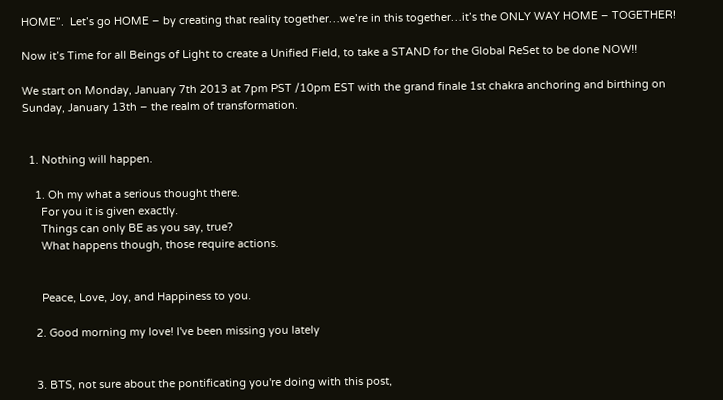HOME”.  Let’s go HOME – by creating that reality together…we’re in this together…it’s the ONLY WAY HOME – TOGETHER!

Now it’s Time for all Beings of Light to create a Unified Field, to take a STAND for the Global ReSet to be done NOW!!

We start on Monday, January 7th 2013 at 7pm PST /10pm EST with the grand finale 1st chakra anchoring and birthing on Sunday, January 13th – the realm of transformation.


  1. Nothing will happen.

    1. Oh my what a serious thought there.
      For you it is given exactly.
      Things can only BE as you say, true?
      What happens though, those require actions.


      Peace, Love, Joy, and Happiness to you.

    2. Good morning my love! I've been missing you lately


    3. BTS, not sure about the pontificating you're doing with this post,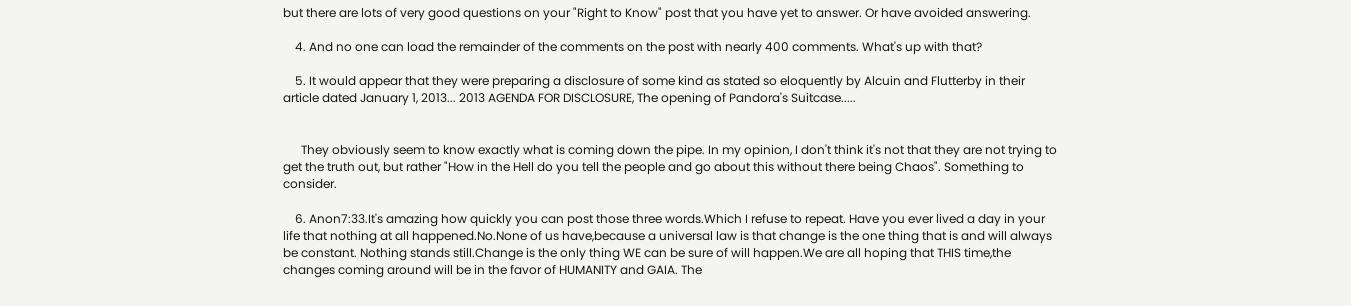but there are lots of very good questions on your "Right to Know" post that you have yet to answer. Or have avoided answering.

    4. And no one can load the remainder of the comments on the post with nearly 400 comments. What's up with that?

    5. It would appear that they were preparing a disclosure of some kind as stated so eloquently by Alcuin and Flutterby in their article dated January 1, 2013... 2013 AGENDA FOR DISCLOSURE, The opening of Pandora's Suitcase.....


      They obviously seem to know exactly what is coming down the pipe. In my opinion, I don't think it's not that they are not trying to get the truth out, but rather "How in the Hell do you tell the people and go about this without there being Chaos". Something to consider.

    6. Anon7:33.It's amazing how quickly you can post those three words.Which I refuse to repeat. Have you ever lived a day in your life that nothing at all happened.No.None of us have,because a universal law is that change is the one thing that is and will always be constant. Nothing stands still.Change is the only thing WE can be sure of will happen.We are all hoping that THIS time,the changes coming around will be in the favor of HUMANITY and GAIA. The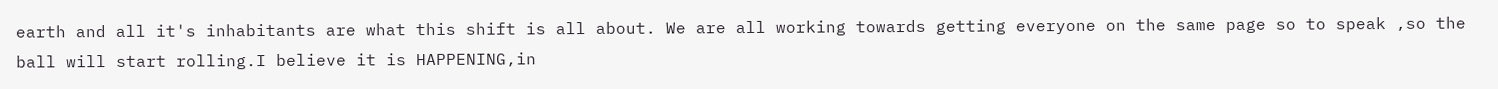earth and all it's inhabitants are what this shift is all about. We are all working towards getting everyone on the same page so to speak ,so the ball will start rolling.I believe it is HAPPENING,in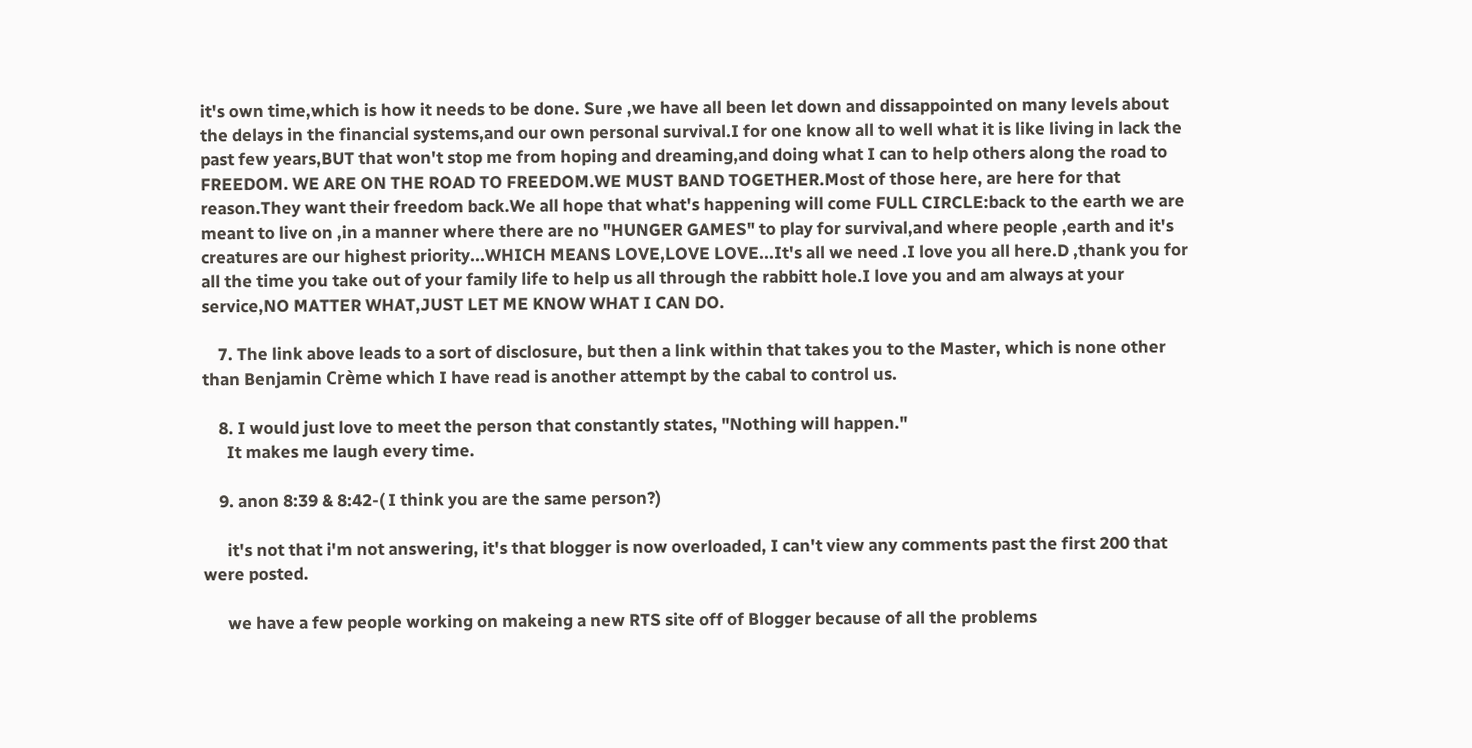it's own time,which is how it needs to be done. Sure ,we have all been let down and dissappointed on many levels about the delays in the financial systems,and our own personal survival.I for one know all to well what it is like living in lack the past few years,BUT that won't stop me from hoping and dreaming,and doing what I can to help others along the road to FREEDOM. WE ARE ON THE ROAD TO FREEDOM.WE MUST BAND TOGETHER.Most of those here, are here for that reason.They want their freedom back.We all hope that what's happening will come FULL CIRCLE:back to the earth we are meant to live on ,in a manner where there are no "HUNGER GAMES" to play for survival,and where people ,earth and it's creatures are our highest priority...WHICH MEANS LOVE,LOVE LOVE...It's all we need .I love you all here.D ,thank you for all the time you take out of your family life to help us all through the rabbitt hole.I love you and am always at your service,NO MATTER WHAT,JUST LET ME KNOW WHAT I CAN DO.

    7. The link above leads to a sort of disclosure, but then a link within that takes you to the Master, which is none other than Benjamin Crème which I have read is another attempt by the cabal to control us.

    8. I would just love to meet the person that constantly states, "Nothing will happen."
      It makes me laugh every time.

    9. anon 8:39 & 8:42-( I think you are the same person?)

      it's not that i'm not answering, it's that blogger is now overloaded, I can't view any comments past the first 200 that were posted.

      we have a few people working on makeing a new RTS site off of Blogger because of all the problems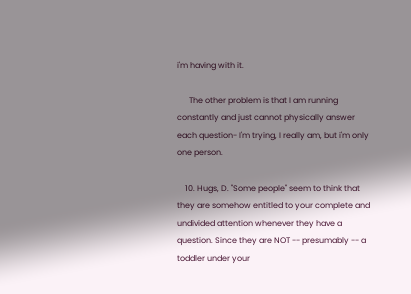i'm having with it.

      The other problem is that I am running constantly and just cannot physically answer each question- I'm trying, I really am, but i'm only one person.

    10. Hugs, D. "Some people" seem to think that they are somehow entitled to your complete and undivided attention whenever they have a question. Since they are NOT -- presumably -- a toddler under your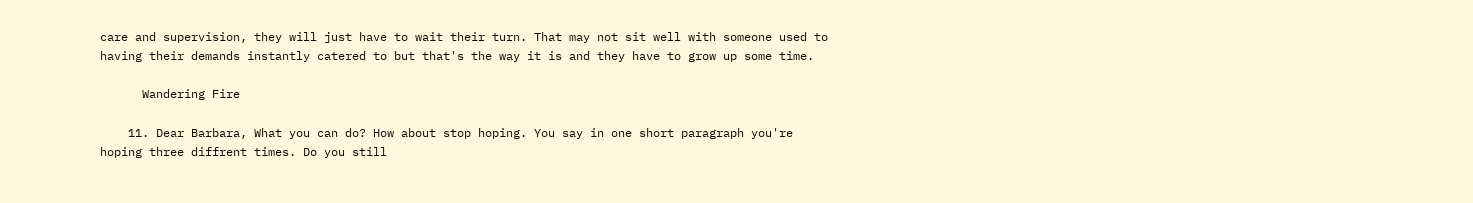care and supervision, they will just have to wait their turn. That may not sit well with someone used to having their demands instantly catered to but that's the way it is and they have to grow up some time.

      Wandering Fire

    11. Dear Barbara, What you can do? How about stop hoping. You say in one short paragraph you're hoping three diffrent times. Do you still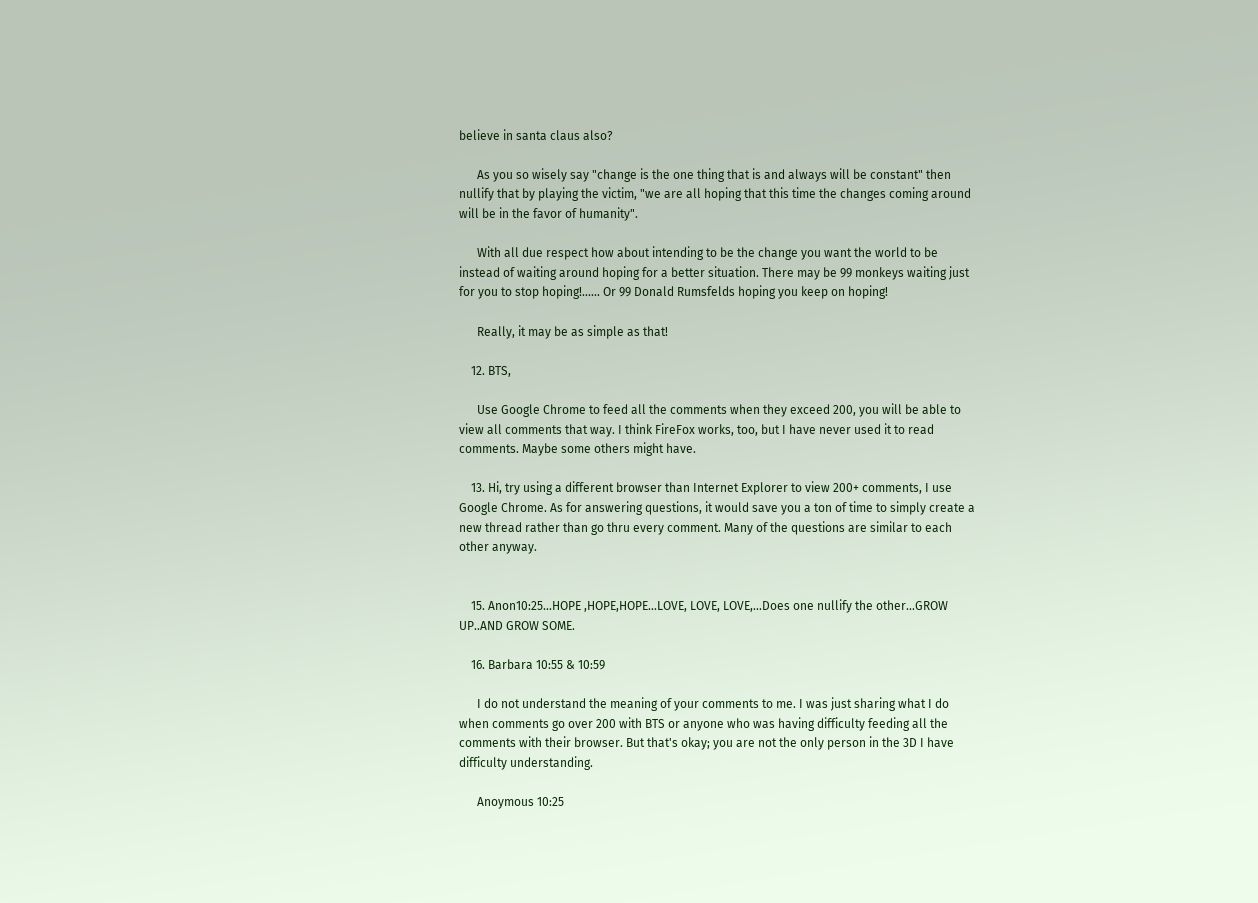believe in santa claus also?

      As you so wisely say "change is the one thing that is and always will be constant" then nullify that by playing the victim, "we are all hoping that this time the changes coming around will be in the favor of humanity".

      With all due respect how about intending to be the change you want the world to be instead of waiting around hoping for a better situation. There may be 99 monkeys waiting just for you to stop hoping!...... Or 99 Donald Rumsfelds hoping you keep on hoping!

      Really, it may be as simple as that!

    12. BTS,

      Use Google Chrome to feed all the comments when they exceed 200, you will be able to view all comments that way. I think FireFox works, too, but I have never used it to read comments. Maybe some others might have.

    13. Hi, try using a different browser than Internet Explorer to view 200+ comments, I use Google Chrome. As for answering questions, it would save you a ton of time to simply create a new thread rather than go thru every comment. Many of the questions are similar to each other anyway.


    15. Anon10:25...HOPE ,HOPE,HOPE...LOVE, LOVE, LOVE,...Does one nullify the other...GROW UP..AND GROW SOME.

    16. Barbara 10:55 & 10:59

      I do not understand the meaning of your comments to me. I was just sharing what I do when comments go over 200 with BTS or anyone who was having difficulty feeding all the comments with their browser. But that's okay; you are not the only person in the 3D I have difficulty understanding.

      Anoymous 10:25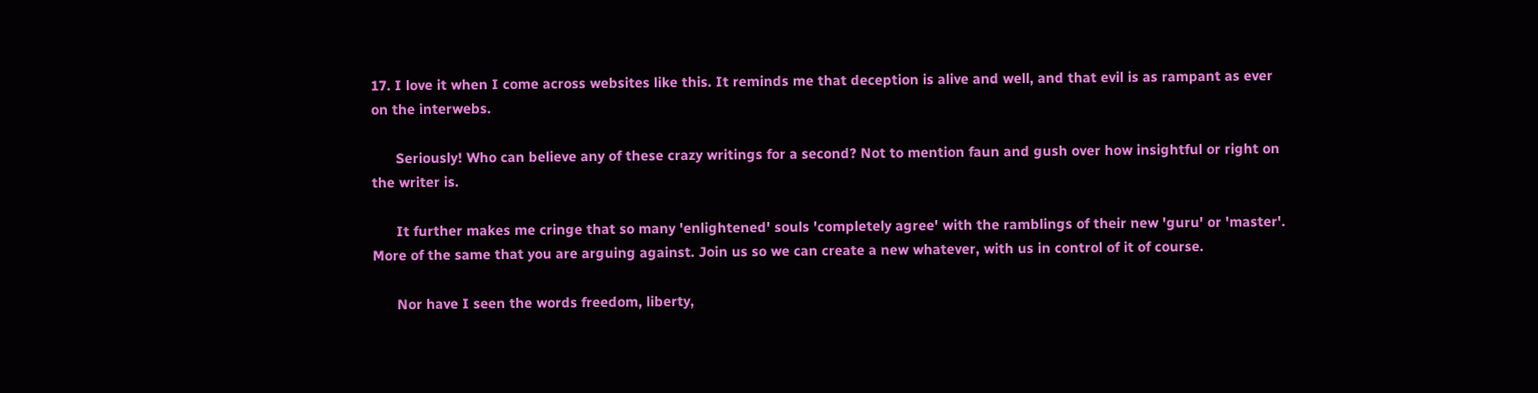17. I love it when I come across websites like this. It reminds me that deception is alive and well, and that evil is as rampant as ever on the interwebs.

      Seriously! Who can believe any of these crazy writings for a second? Not to mention faun and gush over how insightful or right on the writer is.

      It further makes me cringe that so many 'enlightened' souls 'completely agree' with the ramblings of their new 'guru' or 'master'. More of the same that you are arguing against. Join us so we can create a new whatever, with us in control of it of course.

      Nor have I seen the words freedom, liberty,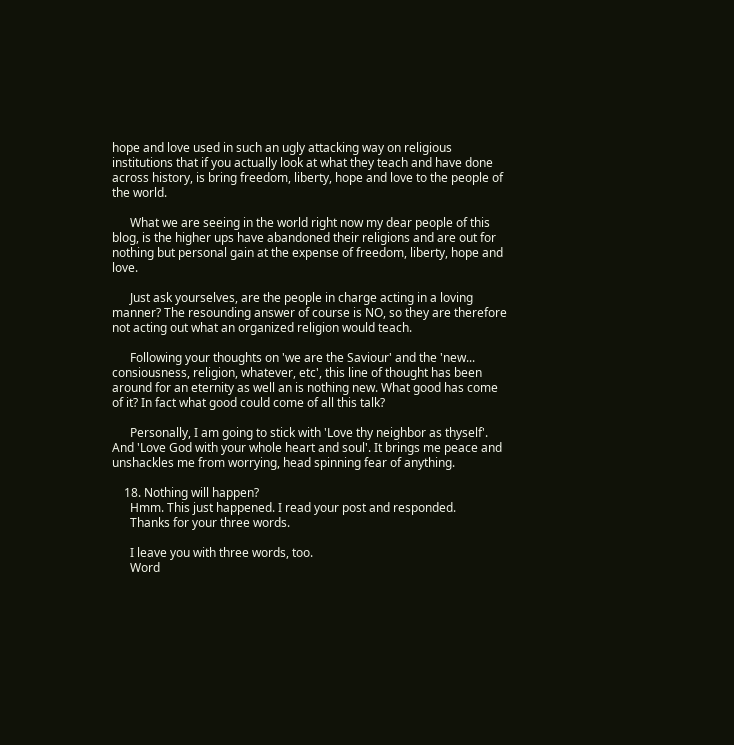hope and love used in such an ugly attacking way on religious institutions that if you actually look at what they teach and have done across history, is bring freedom, liberty, hope and love to the people of the world.

      What we are seeing in the world right now my dear people of this blog, is the higher ups have abandoned their religions and are out for nothing but personal gain at the expense of freedom, liberty, hope and love.

      Just ask yourselves, are the people in charge acting in a loving manner? The resounding answer of course is NO, so they are therefore not acting out what an organized religion would teach.

      Following your thoughts on 'we are the Saviour' and the 'new... consiousness, religion, whatever, etc', this line of thought has been around for an eternity as well an is nothing new. What good has come of it? In fact what good could come of all this talk?

      Personally, I am going to stick with 'Love thy neighbor as thyself'. And 'Love God with your whole heart and soul'. It brings me peace and unshackles me from worrying, head spinning fear of anything.

    18. Nothing will happen?
      Hmm. This just happened. I read your post and responded.
      Thanks for your three words.

      I leave you with three words, too.
      Word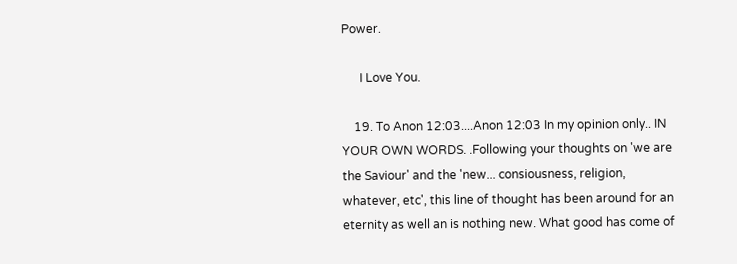Power.

      I Love You.

    19. To Anon 12:03....Anon 12:03 In my opinion only.. IN YOUR OWN WORDS. .Following your thoughts on 'we are the Saviour' and the 'new... consiousness, religion, whatever, etc', this line of thought has been around for an eternity as well an is nothing new. What good has come of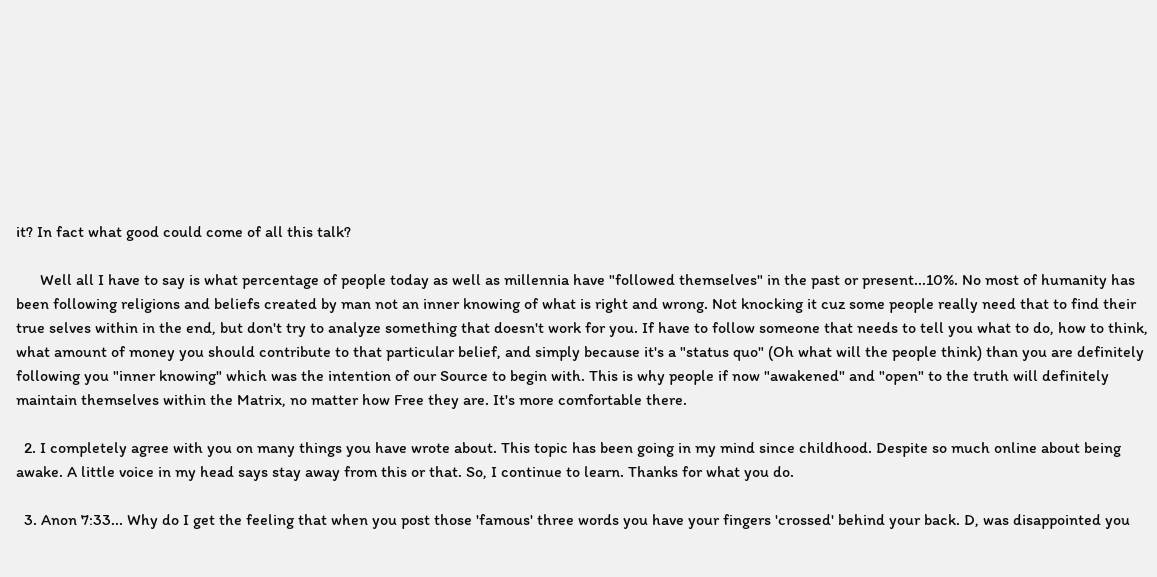it? In fact what good could come of all this talk?

      Well all I have to say is what percentage of people today as well as millennia have "followed themselves" in the past or present...10%. No most of humanity has been following religions and beliefs created by man not an inner knowing of what is right and wrong. Not knocking it cuz some people really need that to find their true selves within in the end, but don't try to analyze something that doesn't work for you. If have to follow someone that needs to tell you what to do, how to think, what amount of money you should contribute to that particular belief, and simply because it's a "status quo" (Oh what will the people think) than you are definitely following you "inner knowing" which was the intention of our Source to begin with. This is why people if now "awakened" and "open" to the truth will definitely maintain themselves within the Matrix, no matter how Free they are. It's more comfortable there.

  2. I completely agree with you on many things you have wrote about. This topic has been going in my mind since childhood. Despite so much online about being awake. A little voice in my head says stay away from this or that. So, I continue to learn. Thanks for what you do.

  3. Anon 7:33... Why do I get the feeling that when you post those 'famous' three words you have your fingers 'crossed' behind your back. D, was disappointed you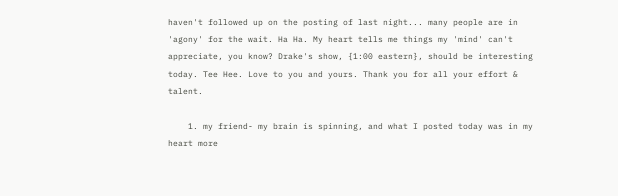haven't followed up on the posting of last night... many people are in 'agony' for the wait. Ha Ha. My heart tells me things my 'mind' can't appreciate, you know? Drake's show, {1:00 eastern}, should be interesting today. Tee Hee. Love to you and yours. Thank you for all your effort & talent.

    1. my friend- my brain is spinning, and what I posted today was in my heart more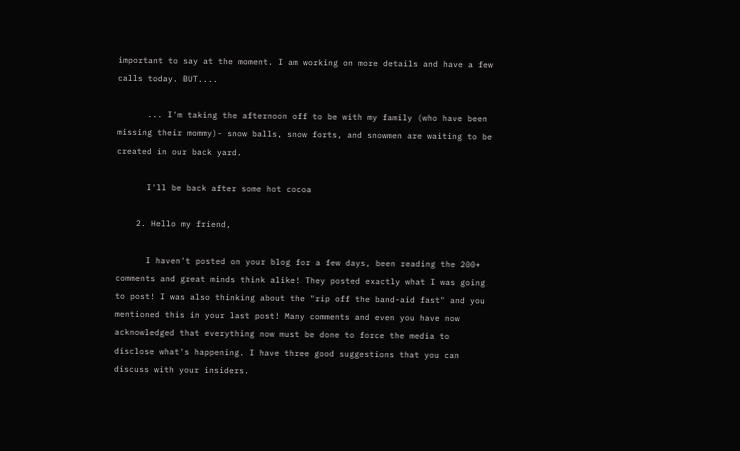important to say at the moment. I am working on more details and have a few calls today. BUT....

      ... I'm taking the afternoon off to be with my family (who have been missing their mommy)- snow balls, snow forts, and snowmen are waiting to be created in our back yard.

      I'll be back after some hot cocoa

    2. Hello my friend,

      I haven't posted on your blog for a few days, been reading the 200+ comments and great minds think alike! They posted exactly what I was going to post! I was also thinking about the "rip off the band-aid fast" and you mentioned this in your last post! Many comments and even you have now acknowledged that everything now must be done to force the media to disclose what's happening. I have three good suggestions that you can discuss with your insiders.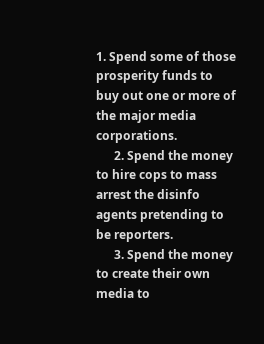1. Spend some of those prosperity funds to buy out one or more of the major media corporations.
      2. Spend the money to hire cops to mass arrest the disinfo agents pretending to be reporters.
      3. Spend the money to create their own media to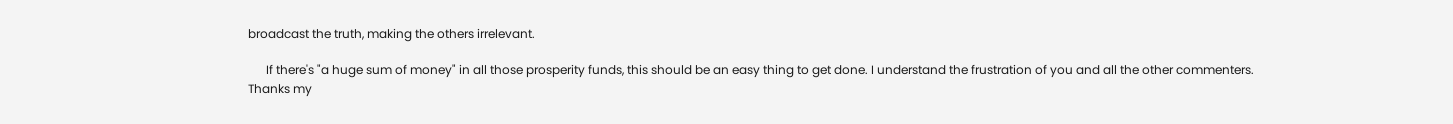broadcast the truth, making the others irrelevant.

      If there's "a huge sum of money" in all those prosperity funds, this should be an easy thing to get done. I understand the frustration of you and all the other commenters. Thanks my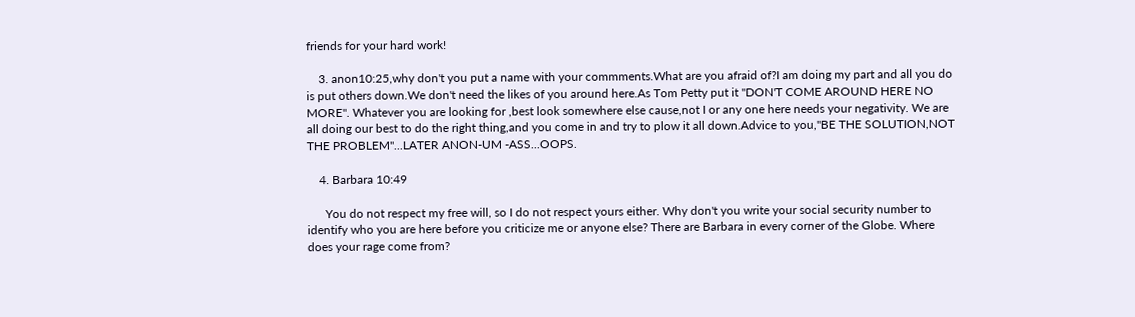friends for your hard work!

    3. anon10:25,why don't you put a name with your commments.What are you afraid of?I am doing my part and all you do is put others down.We don't need the likes of you around here.As Tom Petty put it "DON'T COME AROUND HERE NO MORE". Whatever you are looking for ,best look somewhere else cause,not I or any one here needs your negativity. We are all doing our best to do the right thing,and you come in and try to plow it all down.Advice to you,"BE THE SOLUTION,NOT THE PROBLEM"...LATER ANON-UM -ASS...OOPS.

    4. Barbara 10:49

      You do not respect my free will, so I do not respect yours either. Why don't you write your social security number to identify who you are here before you criticize me or anyone else? There are Barbara in every corner of the Globe. Where does your rage come from?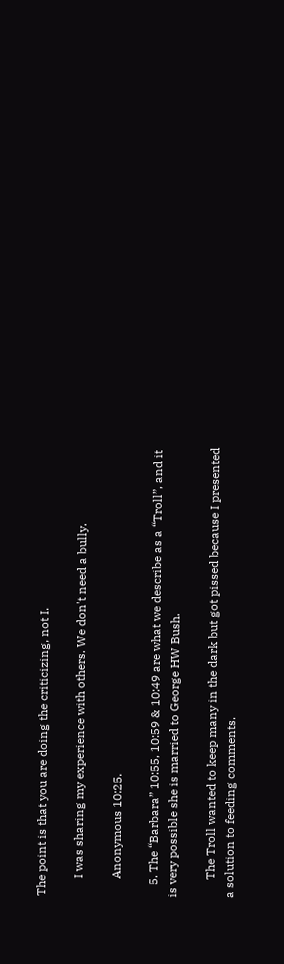The point is that you are doing the criticizing, not I.

      I was sharing my experience with others. We don't need a bully.

      Anonymous 10:25.

    5. The “Barbara” 10:55, 10:59 & 10:49 are what we describe as a “Troll”, and it is very possible she is married to George HW Bush.

      The Troll wanted to keep many in the dark but got pissed because I presented a solution to feeding comments.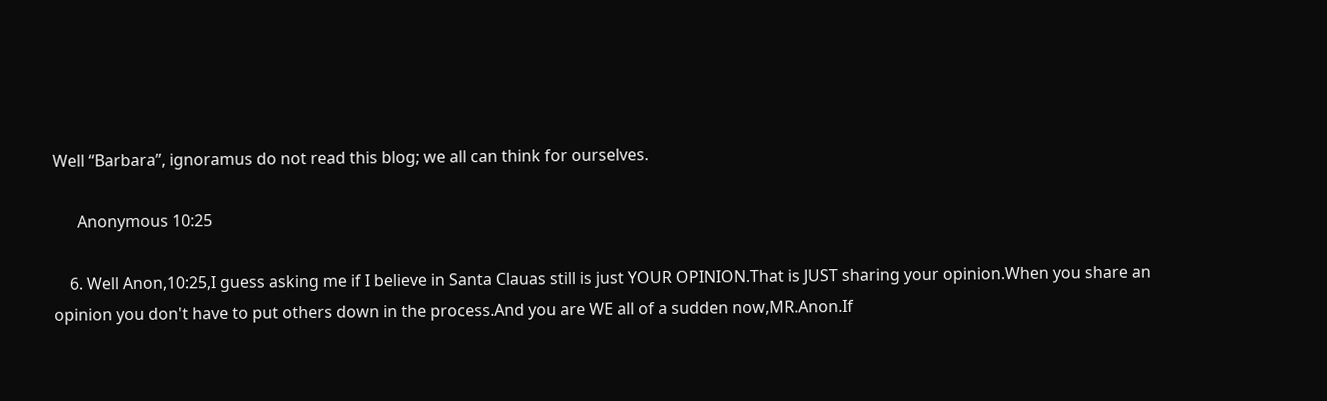Well “Barbara”, ignoramus do not read this blog; we all can think for ourselves.

      Anonymous 10:25

    6. Well Anon,10:25,I guess asking me if I believe in Santa Clauas still is just YOUR OPINION.That is JUST sharing your opinion.When you share an opinion you don't have to put others down in the process.And you are WE all of a sudden now,MR.Anon.If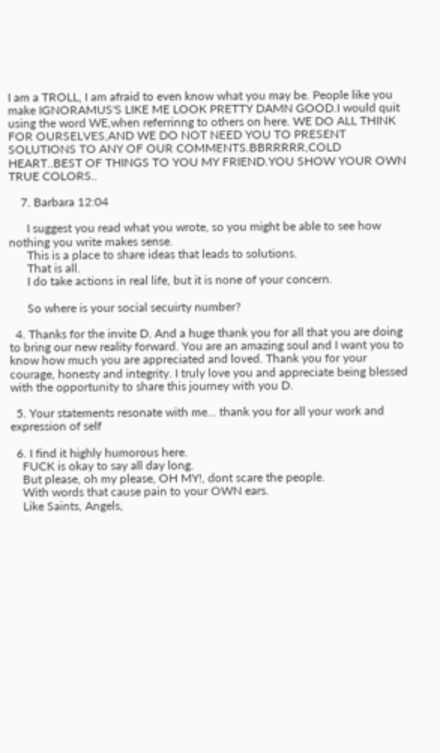I am a TROLL, I am afraid to even know what you may be. People like you make IGNORAMUS'S LIKE ME LOOK PRETTY DAMN GOOD.I would quit using the word WE,when referrinng to others on here. WE DO ALL THINK FOR OURSELVES,AND WE DO NOT NEED YOU TO PRESENT SOLUTIONS TO ANY OF OUR COMMENTS.BBRRRRR,COLD HEART..BEST OF THINGS TO YOU MY FRIEND.YOU SHOW YOUR OWN TRUE COLORS..

    7. Barbara 12:04

      I suggest you read what you wrote, so you might be able to see how nothing you write makes sense.
      This is a place to share ideas that leads to solutions.
      That is all.
      I do take actions in real life, but it is none of your concern.

      So where is your social secuirty number?

  4. Thanks for the invite D. And a huge thank you for all that you are doing to bring our new reality forward. You are an amazing soul and I want you to know how much you are appreciated and loved. Thank you for your courage, honesty and integrity. I truly love you and appreciate being blessed with the opportunity to share this journey with you D.

  5. Your statements resonate with me... thank you for all your work and expression of self

  6. I find it highly humorous here.
    FUCK is okay to say all day long.
    But please, oh my please, OH MY!, dont scare the people.
    With words that cause pain to your OWN ears.
    Like Saints, Angels,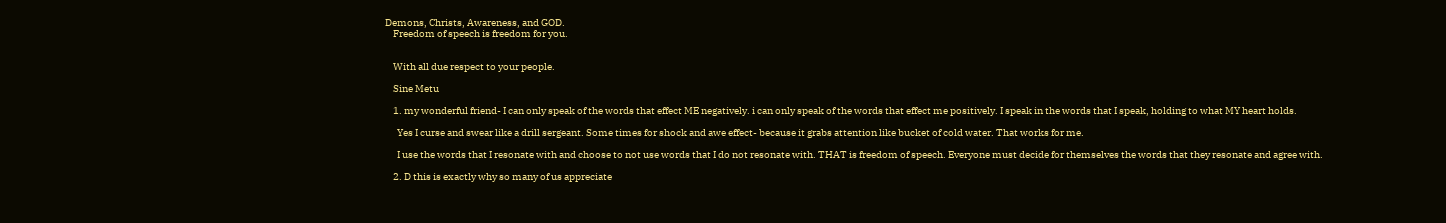Demons, Christs, Awareness, and GOD.
    Freedom of speech is freedom for you.


    With all due respect to your people.

    Sine Metu

    1. my wonderful friend- I can only speak of the words that effect ME negatively. i can only speak of the words that effect me positively. I speak in the words that I speak, holding to what MY heart holds.

      Yes I curse and swear like a drill sergeant. Some times for shock and awe effect- because it grabs attention like bucket of cold water. That works for me.

      I use the words that I resonate with and choose to not use words that I do not resonate with. THAT is freedom of speech. Everyone must decide for themselves the words that they resonate and agree with.

    2. D this is exactly why so many of us appreciate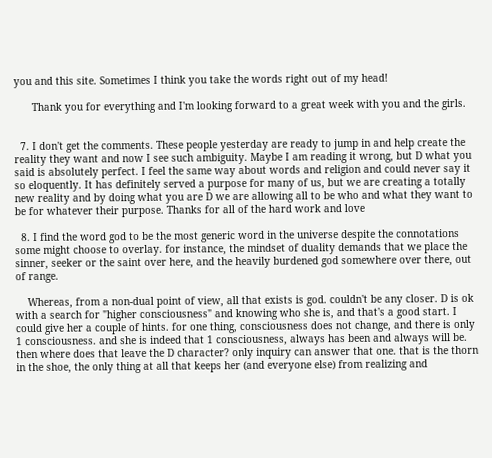you and this site. Sometimes I think you take the words right out of my head!

      Thank you for everything and I'm looking forward to a great week with you and the girls.


  7. I don't get the comments. These people yesterday are ready to jump in and help create the reality they want and now I see such ambiguity. Maybe I am reading it wrong, but D what you said is absolutely perfect. I feel the same way about words and religion and could never say it so eloquently. It has definitely served a purpose for many of us, but we are creating a totally new reality and by doing what you are D we are allowing all to be who and what they want to be for whatever their purpose. Thanks for all of the hard work and love

  8. I find the word god to be the most generic word in the universe despite the connotations some might choose to overlay. for instance, the mindset of duality demands that we place the sinner, seeker or the saint over here, and the heavily burdened god somewhere over there, out of range.

    Whereas, from a non-dual point of view, all that exists is god. couldn't be any closer. D is ok with a search for "higher consciousness" and knowing who she is, and that's a good start. I could give her a couple of hints. for one thing, consciousness does not change, and there is only 1 consciousness. and she is indeed that 1 consciousness, always has been and always will be. then where does that leave the D character? only inquiry can answer that one. that is the thorn in the shoe, the only thing at all that keeps her (and everyone else) from realizing and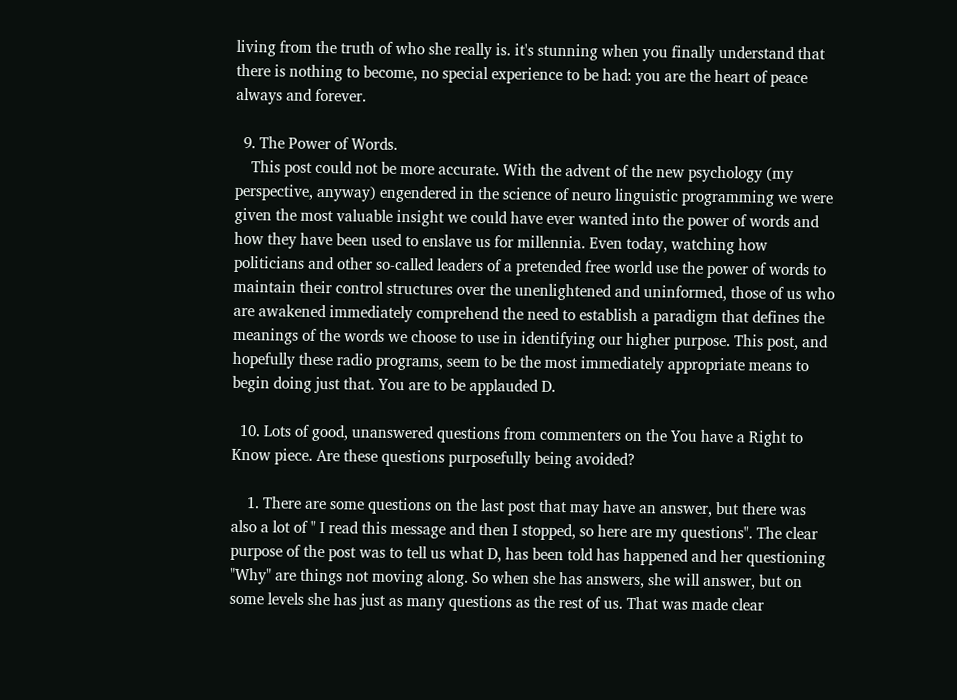living from the truth of who she really is. it's stunning when you finally understand that there is nothing to become, no special experience to be had: you are the heart of peace always and forever.

  9. The Power of Words.
    This post could not be more accurate. With the advent of the new psychology (my perspective, anyway) engendered in the science of neuro linguistic programming we were given the most valuable insight we could have ever wanted into the power of words and how they have been used to enslave us for millennia. Even today, watching how politicians and other so-called leaders of a pretended free world use the power of words to maintain their control structures over the unenlightened and uninformed, those of us who are awakened immediately comprehend the need to establish a paradigm that defines the meanings of the words we choose to use in identifying our higher purpose. This post, and hopefully these radio programs, seem to be the most immediately appropriate means to begin doing just that. You are to be applauded D.

  10. Lots of good, unanswered questions from commenters on the You have a Right to Know piece. Are these questions purposefully being avoided?

    1. There are some questions on the last post that may have an answer, but there was also a lot of " I read this message and then I stopped, so here are my questions". The clear purpose of the post was to tell us what D, has been told has happened and her questioning "Why" are things not moving along. So when she has answers, she will answer, but on some levels she has just as many questions as the rest of us. That was made clear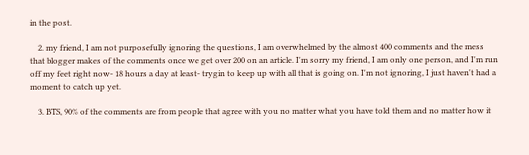in the post.

    2. my friend, I am not purposefully ignoring the questions, I am overwhelmed by the almost 400 comments and the mess that blogger makes of the comments once we get over 200 on an article. I'm sorry my friend, I am only one person, and I'm run off my feet right now- 18 hours a day at least- trygin to keep up with all that is going on. I'm not ignoring, I just haven't had a moment to catch up yet.

    3. BTS, 90% of the comments are from people that agree with you no matter what you have told them and no matter how it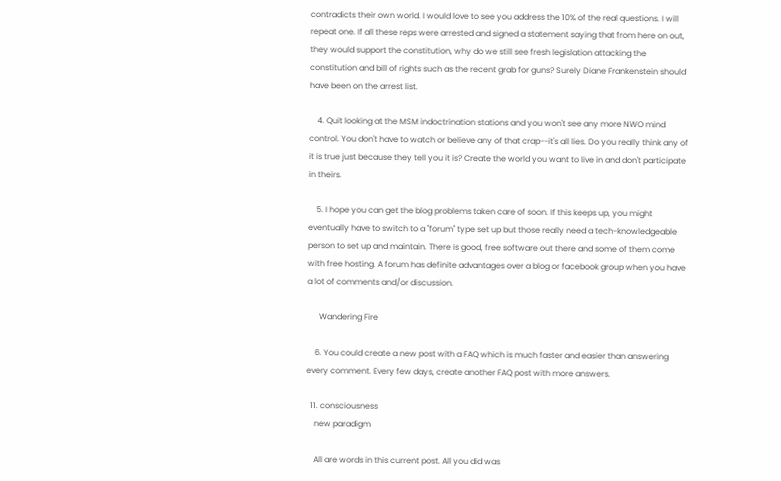contradicts their own world. I would love to see you address the 10% of the real questions. I will repeat one. If all these reps were arrested and signed a statement saying that from here on out, they would support the constitution, why do we still see fresh legislation attacking the constitution and bill of rights such as the recent grab for guns? Surely Diane Frankenstein should have been on the arrest list.

    4. Quit looking at the MSM indoctrination stations and you won't see any more NWO mind control. You don't have to watch or believe any of that crap--it's all lies. Do you really think any of it is true just because they tell you it is? Create the world you want to live in and don't participate in theirs.

    5. I hope you can get the blog problems taken care of soon. If this keeps up, you might eventually have to switch to a "forum" type set up but those really need a tech-knowledgeable person to set up and maintain. There is good, free software out there and some of them come with free hosting. A forum has definite advantages over a blog or facebook group when you have a lot of comments and/or discussion.

      Wandering Fire

    6. You could create a new post with a FAQ which is much faster and easier than answering every comment. Every few days, create another FAQ post with more answers.

  11. consciousness
    new paradigm

    All are words in this current post. All you did was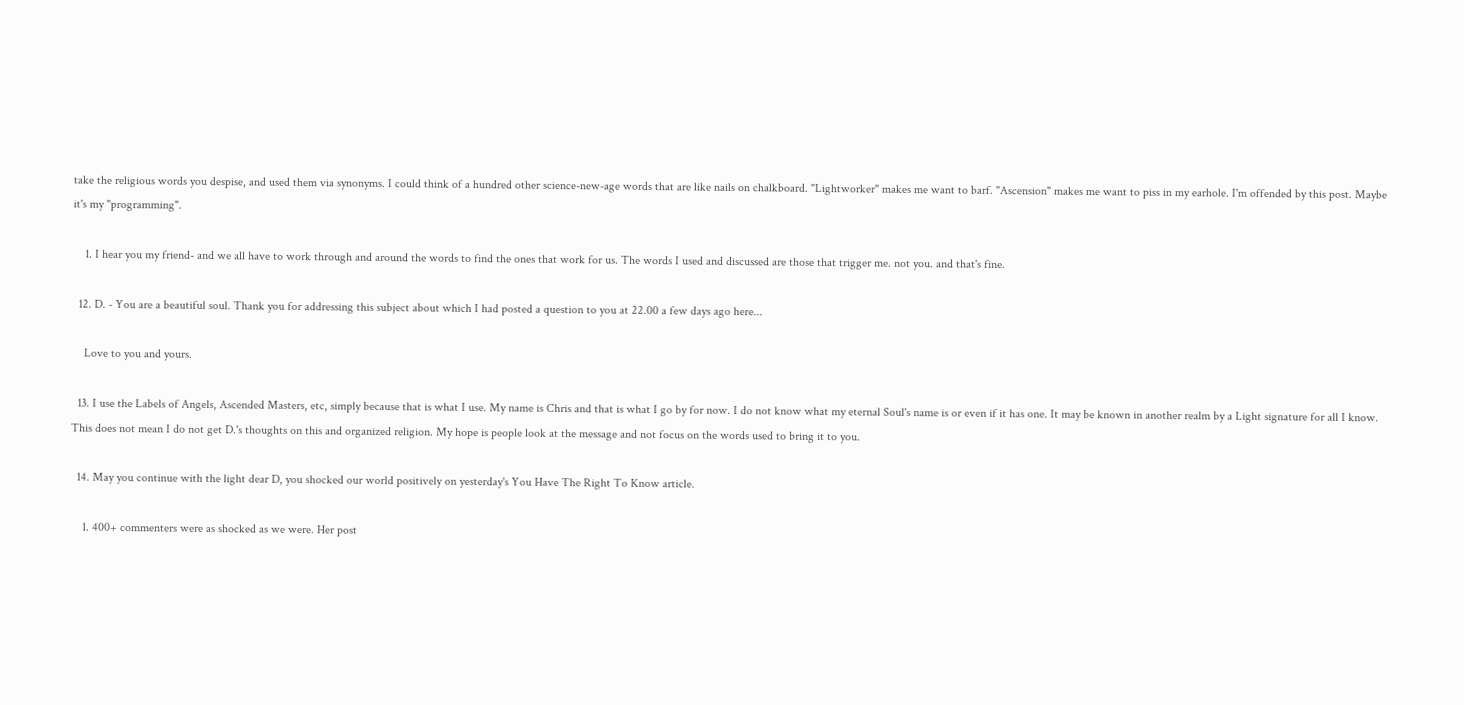take the religious words you despise, and used them via synonyms. I could think of a hundred other science-new-age words that are like nails on chalkboard. "Lightworker" makes me want to barf. "Ascension" makes me want to piss in my earhole. I'm offended by this post. Maybe it's my "programming".

    1. I hear you my friend- and we all have to work through and around the words to find the ones that work for us. The words I used and discussed are those that trigger me. not you. and that's fine.

  12. D. - You are a beautiful soul. Thank you for addressing this subject about which I had posted a question to you at 22.00 a few days ago here...

    Love to you and yours.

  13. I use the Labels of Angels, Ascended Masters, etc, simply because that is what I use. My name is Chris and that is what I go by for now. I do not know what my eternal Soul's name is or even if it has one. It may be known in another realm by a Light signature for all I know. This does not mean I do not get D.'s thoughts on this and organized religion. My hope is people look at the message and not focus on the words used to bring it to you.

  14. May you continue with the light dear D, you shocked our world positively on yesterday's You Have The Right To Know article.

    1. 400+ commenters were as shocked as we were. Her post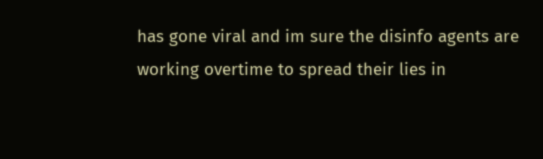has gone viral and im sure the disinfo agents are working overtime to spread their lies in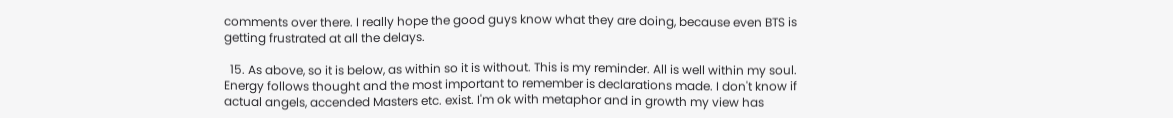comments over there. I really hope the good guys know what they are doing, because even BTS is getting frustrated at all the delays.

  15. As above, so it is below, as within so it is without. This is my reminder. All is well within my soul. Energy follows thought and the most important to remember is declarations made. I don't know if actual angels, accended Masters etc. exist. I'm ok with metaphor and in growth my view has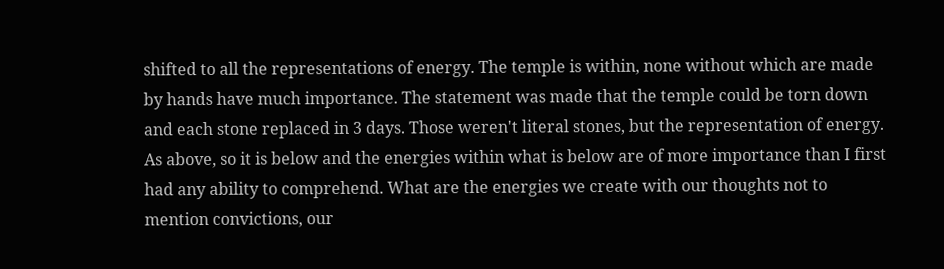shifted to all the representations of energy. The temple is within, none without which are made by hands have much importance. The statement was made that the temple could be torn down and each stone replaced in 3 days. Those weren't literal stones, but the representation of energy. As above, so it is below and the energies within what is below are of more importance than I first had any ability to comprehend. What are the energies we create with our thoughts not to mention convictions, our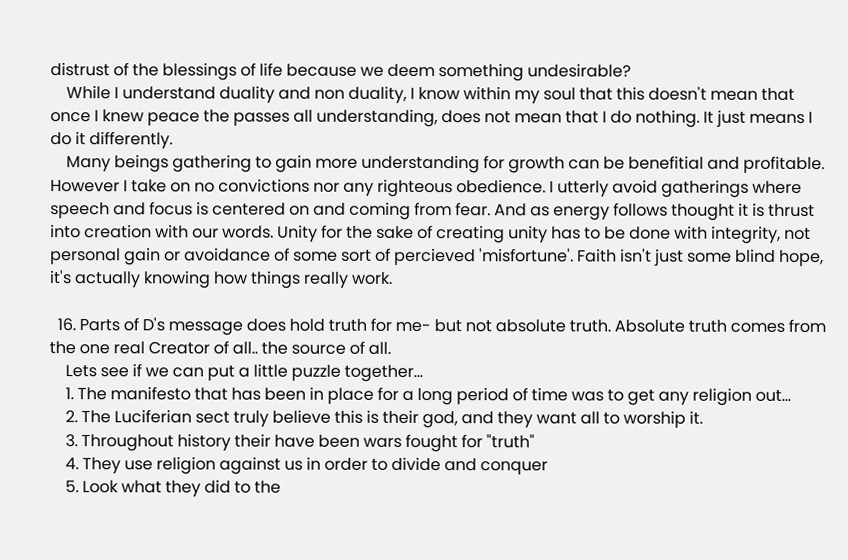distrust of the blessings of life because we deem something undesirable?
    While I understand duality and non duality, I know within my soul that this doesn't mean that once I knew peace the passes all understanding, does not mean that I do nothing. It just means I do it differently.
    Many beings gathering to gain more understanding for growth can be benefitial and profitable. However I take on no convictions nor any righteous obedience. I utterly avoid gatherings where speech and focus is centered on and coming from fear. And as energy follows thought it is thrust into creation with our words. Unity for the sake of creating unity has to be done with integrity, not personal gain or avoidance of some sort of percieved 'misfortune'. Faith isn't just some blind hope, it's actually knowing how things really work.

  16. Parts of D's message does hold truth for me- but not absolute truth. Absolute truth comes from the one real Creator of all.. the source of all.
    Lets see if we can put a little puzzle together...
    1. The manifesto that has been in place for a long period of time was to get any religion out...
    2. The Luciferian sect truly believe this is their god, and they want all to worship it.
    3. Throughout history their have been wars fought for "truth"
    4. They use religion against us in order to divide and conquer
    5. Look what they did to the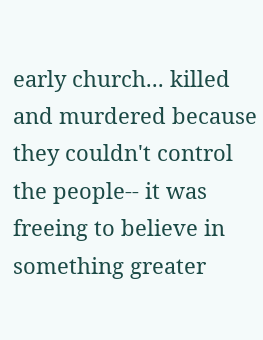early church... killed and murdered because they couldn't control the people-- it was freeing to believe in something greater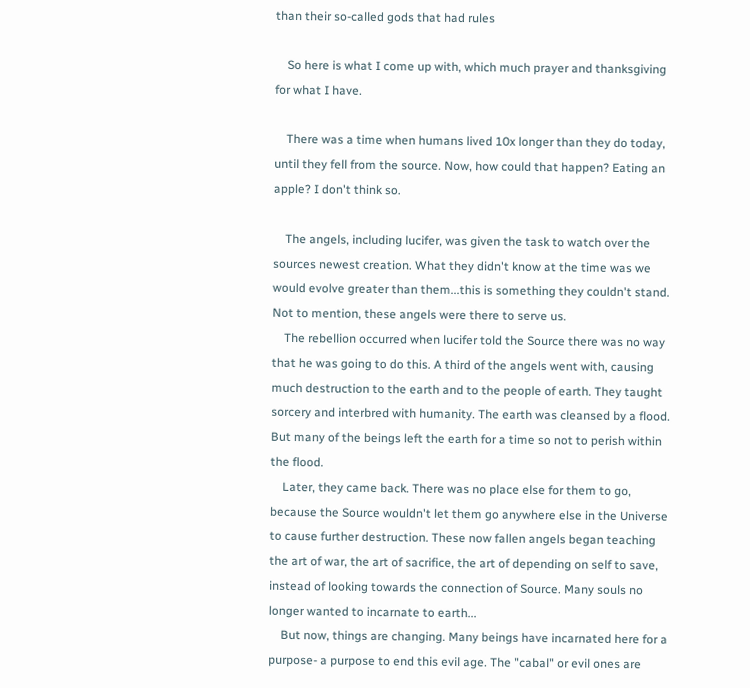than their so-called gods that had rules

    So here is what I come up with, which much prayer and thanksgiving for what I have.

    There was a time when humans lived 10x longer than they do today, until they fell from the source. Now, how could that happen? Eating an apple? I don't think so.

    The angels, including lucifer, was given the task to watch over the sources newest creation. What they didn't know at the time was we would evolve greater than them...this is something they couldn't stand. Not to mention, these angels were there to serve us.
    The rebellion occurred when lucifer told the Source there was no way that he was going to do this. A third of the angels went with, causing much destruction to the earth and to the people of earth. They taught sorcery and interbred with humanity. The earth was cleansed by a flood. But many of the beings left the earth for a time so not to perish within the flood.
    Later, they came back. There was no place else for them to go, because the Source wouldn't let them go anywhere else in the Universe to cause further destruction. These now fallen angels began teaching the art of war, the art of sacrifice, the art of depending on self to save, instead of looking towards the connection of Source. Many souls no longer wanted to incarnate to earth...
    But now, things are changing. Many beings have incarnated here for a purpose- a purpose to end this evil age. The "cabal" or evil ones are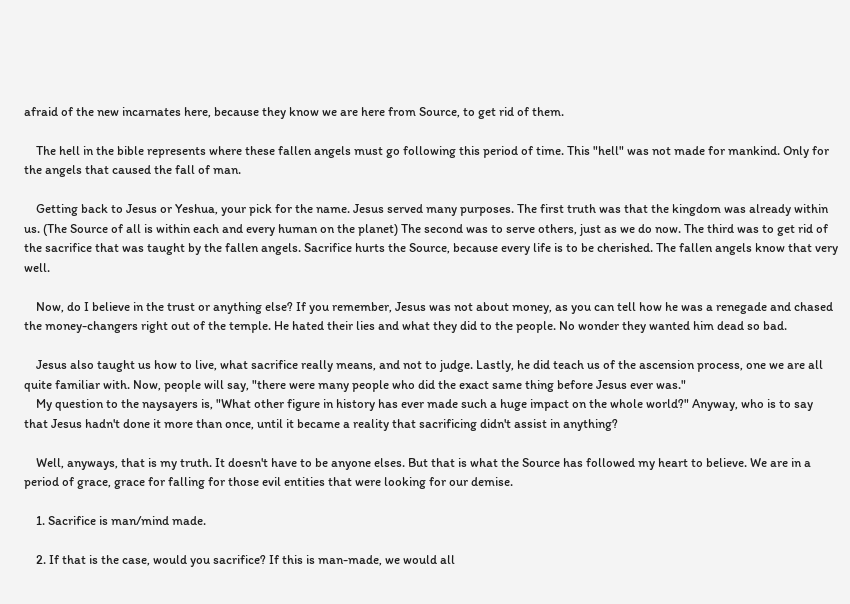afraid of the new incarnates here, because they know we are here from Source, to get rid of them.

    The hell in the bible represents where these fallen angels must go following this period of time. This "hell" was not made for mankind. Only for the angels that caused the fall of man.

    Getting back to Jesus or Yeshua, your pick for the name. Jesus served many purposes. The first truth was that the kingdom was already within us. (The Source of all is within each and every human on the planet) The second was to serve others, just as we do now. The third was to get rid of the sacrifice that was taught by the fallen angels. Sacrifice hurts the Source, because every life is to be cherished. The fallen angels know that very well.

    Now, do I believe in the trust or anything else? If you remember, Jesus was not about money, as you can tell how he was a renegade and chased the money-changers right out of the temple. He hated their lies and what they did to the people. No wonder they wanted him dead so bad.

    Jesus also taught us how to live, what sacrifice really means, and not to judge. Lastly, he did teach us of the ascension process, one we are all quite familiar with. Now, people will say, "there were many people who did the exact same thing before Jesus ever was."
    My question to the naysayers is, "What other figure in history has ever made such a huge impact on the whole world?" Anyway, who is to say that Jesus hadn't done it more than once, until it became a reality that sacrificing didn't assist in anything?

    Well, anyways, that is my truth. It doesn't have to be anyone elses. But that is what the Source has followed my heart to believe. We are in a period of grace, grace for falling for those evil entities that were looking for our demise.

    1. Sacrifice is man/mind made.

    2. If that is the case, would you sacrifice? If this is man-made, we would all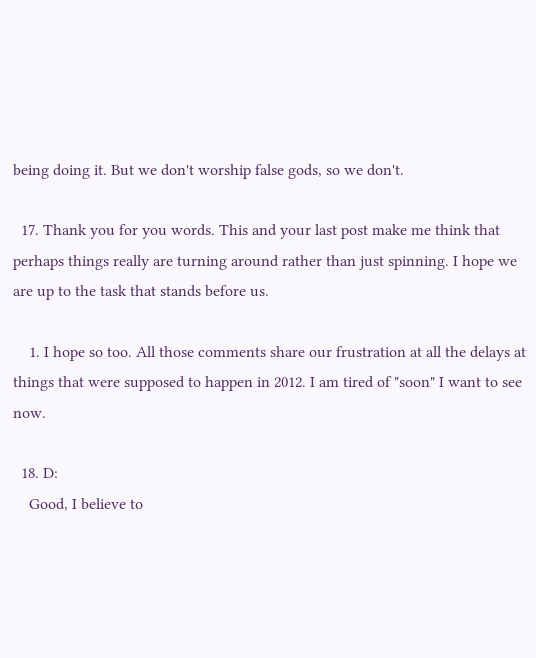being doing it. But we don't worship false gods, so we don't.

  17. Thank you for you words. This and your last post make me think that perhaps things really are turning around rather than just spinning. I hope we are up to the task that stands before us.

    1. I hope so too. All those comments share our frustration at all the delays at things that were supposed to happen in 2012. I am tired of "soon" I want to see now.

  18. D:
    Good, I believe to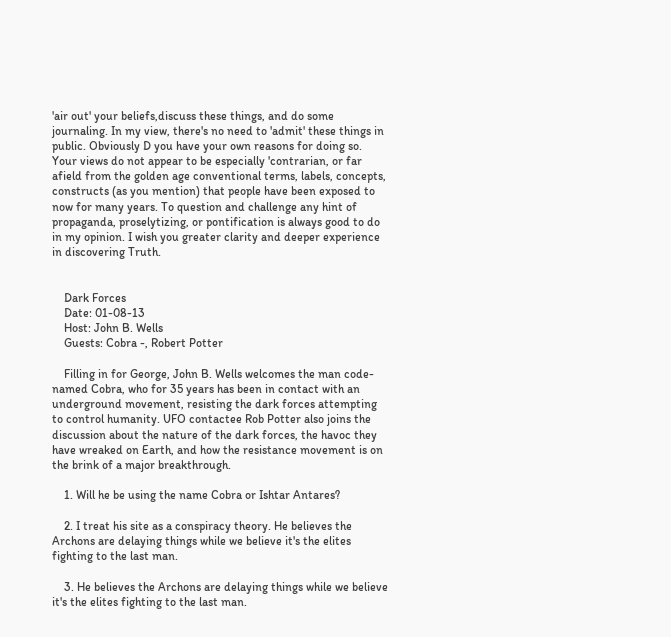'air out' your beliefs,discuss these things, and do some journaling. In my view, there's no need to 'admit' these things in public. Obviously D you have your own reasons for doing so. Your views do not appear to be especially 'contrarian, or far afield from the golden age conventional terms, labels, concepts, constructs (as you mention) that people have been exposed to now for many years. To question and challenge any hint of propaganda, proselytizing, or pontification is always good to do in my opinion. I wish you greater clarity and deeper experience in discovering Truth.


    Dark Forces
    Date: 01-08-13
    Host: John B. Wells
    Guests: Cobra -, Robert Potter

    Filling in for George, John B. Wells welcomes the man code-named Cobra, who for 35 years has been in contact with an underground movement, resisting the dark forces attempting to control humanity. UFO contactee Rob Potter also joins the discussion about the nature of the dark forces, the havoc they have wreaked on Earth, and how the resistance movement is on the brink of a major breakthrough.

    1. Will he be using the name Cobra or Ishtar Antares?

    2. I treat his site as a conspiracy theory. He believes the Archons are delaying things while we believe it's the elites fighting to the last man.

    3. He believes the Archons are delaying things while we believe it's the elites fighting to the last man.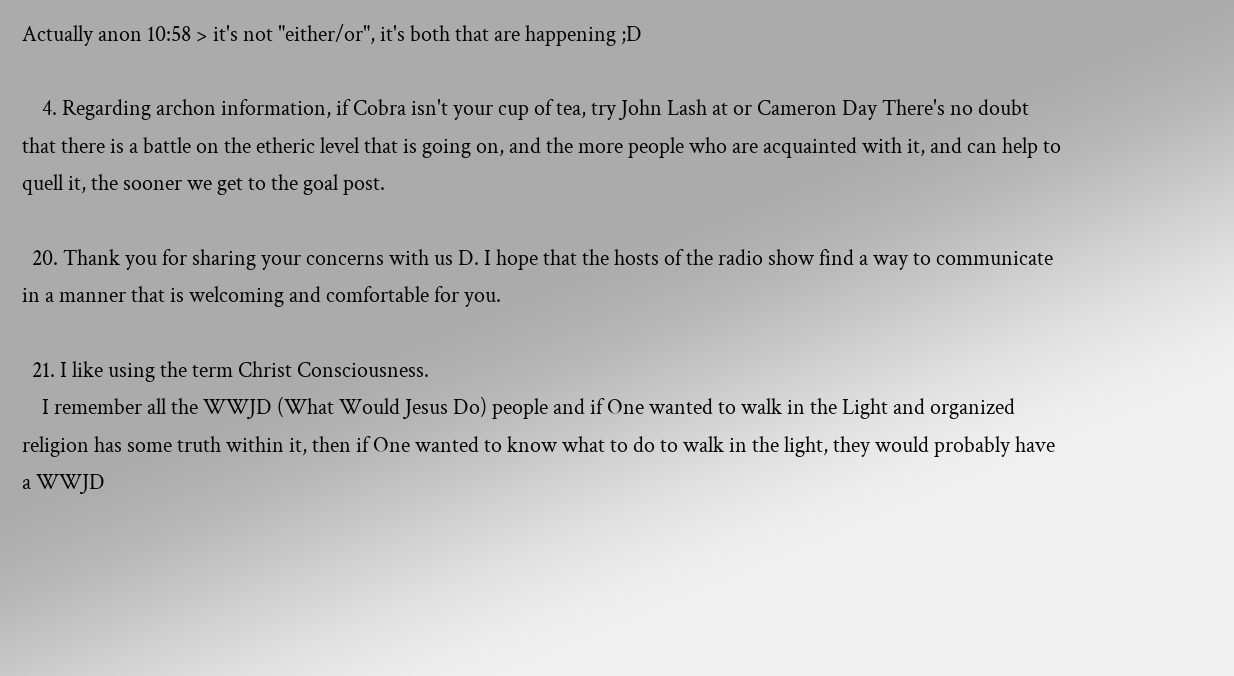Actually anon 10:58 > it's not "either/or", it's both that are happening ;D

    4. Regarding archon information, if Cobra isn't your cup of tea, try John Lash at or Cameron Day There's no doubt that there is a battle on the etheric level that is going on, and the more people who are acquainted with it, and can help to quell it, the sooner we get to the goal post.

  20. Thank you for sharing your concerns with us D. I hope that the hosts of the radio show find a way to communicate in a manner that is welcoming and comfortable for you.

  21. I like using the term Christ Consciousness.
    I remember all the WWJD (What Would Jesus Do) people and if One wanted to walk in the Light and organized religion has some truth within it, then if One wanted to know what to do to walk in the light, they would probably have a WWJD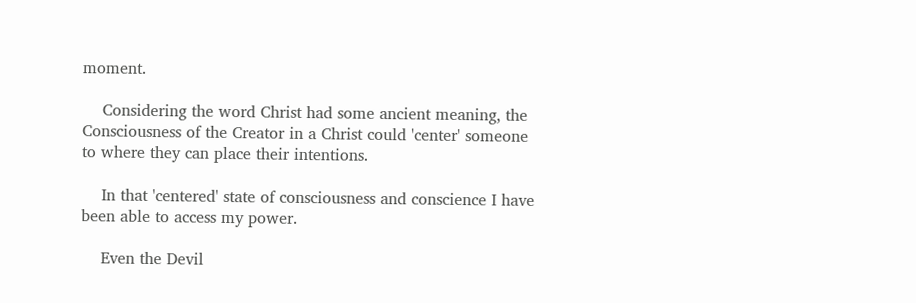moment.

    Considering the word Christ had some ancient meaning, the Consciousness of the Creator in a Christ could 'center' someone to where they can place their intentions.

    In that 'centered' state of consciousness and conscience I have been able to access my power.

    Even the Devil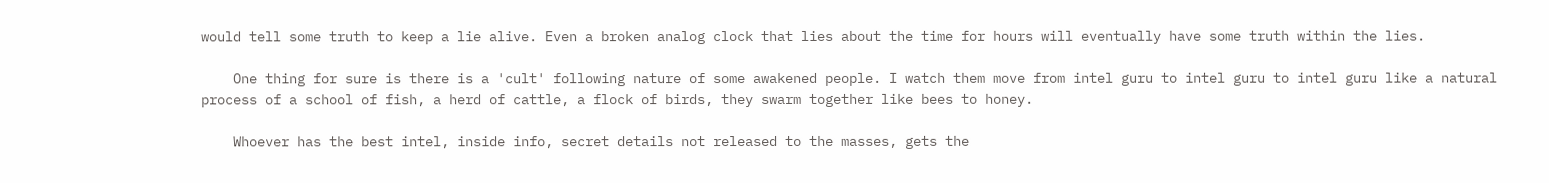would tell some truth to keep a lie alive. Even a broken analog clock that lies about the time for hours will eventually have some truth within the lies.

    One thing for sure is there is a 'cult' following nature of some awakened people. I watch them move from intel guru to intel guru to intel guru like a natural process of a school of fish, a herd of cattle, a flock of birds, they swarm together like bees to honey.

    Whoever has the best intel, inside info, secret details not released to the masses, gets the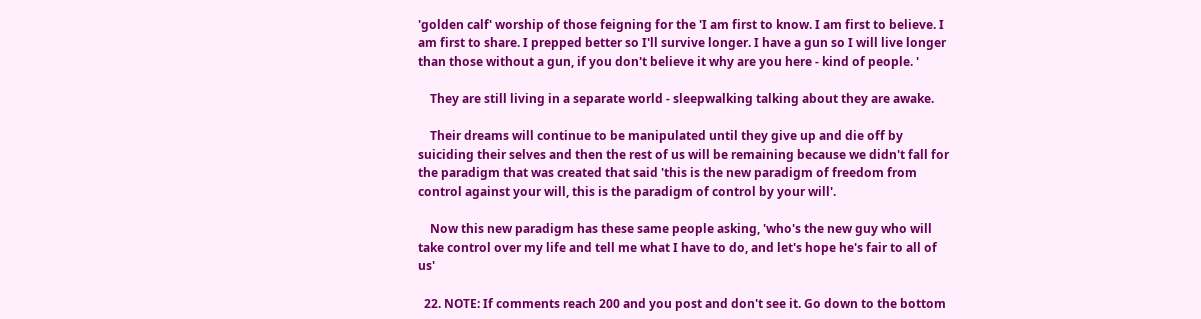'golden calf' worship of those feigning for the 'I am first to know. I am first to believe. I am first to share. I prepped better so I'll survive longer. I have a gun so I will live longer than those without a gun, if you don't believe it why are you here - kind of people. '

    They are still living in a separate world - sleepwalking talking about they are awake.

    Their dreams will continue to be manipulated until they give up and die off by suiciding their selves and then the rest of us will be remaining because we didn't fall for the paradigm that was created that said 'this is the new paradigm of freedom from control against your will, this is the paradigm of control by your will'.

    Now this new paradigm has these same people asking, 'who's the new guy who will take control over my life and tell me what I have to do, and let's hope he's fair to all of us'

  22. NOTE: If comments reach 200 and you post and don't see it. Go down to the bottom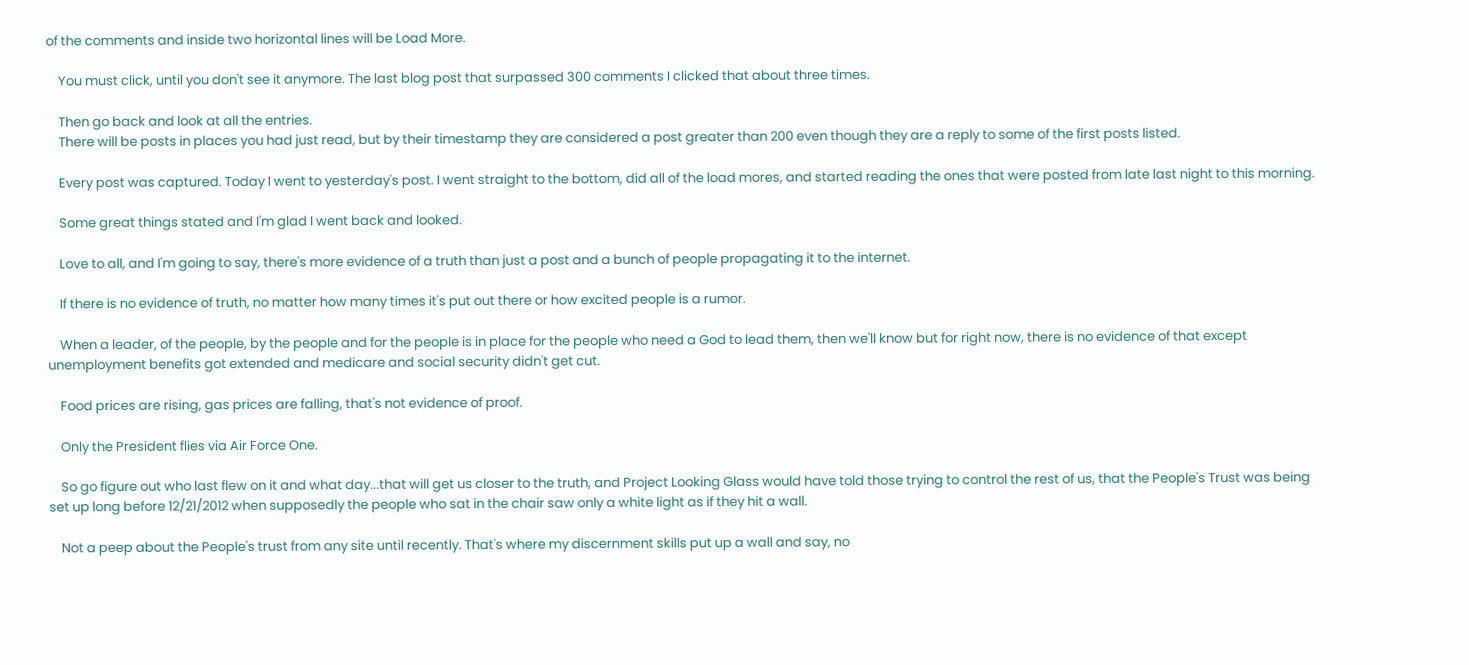of the comments and inside two horizontal lines will be Load More.

    You must click, until you don't see it anymore. The last blog post that surpassed 300 comments I clicked that about three times.

    Then go back and look at all the entries.
    There will be posts in places you had just read, but by their timestamp they are considered a post greater than 200 even though they are a reply to some of the first posts listed.

    Every post was captured. Today I went to yesterday's post. I went straight to the bottom, did all of the load mores, and started reading the ones that were posted from late last night to this morning.

    Some great things stated and I'm glad I went back and looked.

    Love to all, and I'm going to say, there's more evidence of a truth than just a post and a bunch of people propagating it to the internet.

    If there is no evidence of truth, no matter how many times it's put out there or how excited people is a rumor.

    When a leader, of the people, by the people and for the people is in place for the people who need a God to lead them, then we'll know but for right now, there is no evidence of that except unemployment benefits got extended and medicare and social security didn't get cut.

    Food prices are rising, gas prices are falling, that's not evidence of proof.

    Only the President flies via Air Force One.

    So go figure out who last flew on it and what day...that will get us closer to the truth, and Project Looking Glass would have told those trying to control the rest of us, that the People's Trust was being set up long before 12/21/2012 when supposedly the people who sat in the chair saw only a white light as if they hit a wall.

    Not a peep about the People's trust from any site until recently. That's where my discernment skills put up a wall and say, no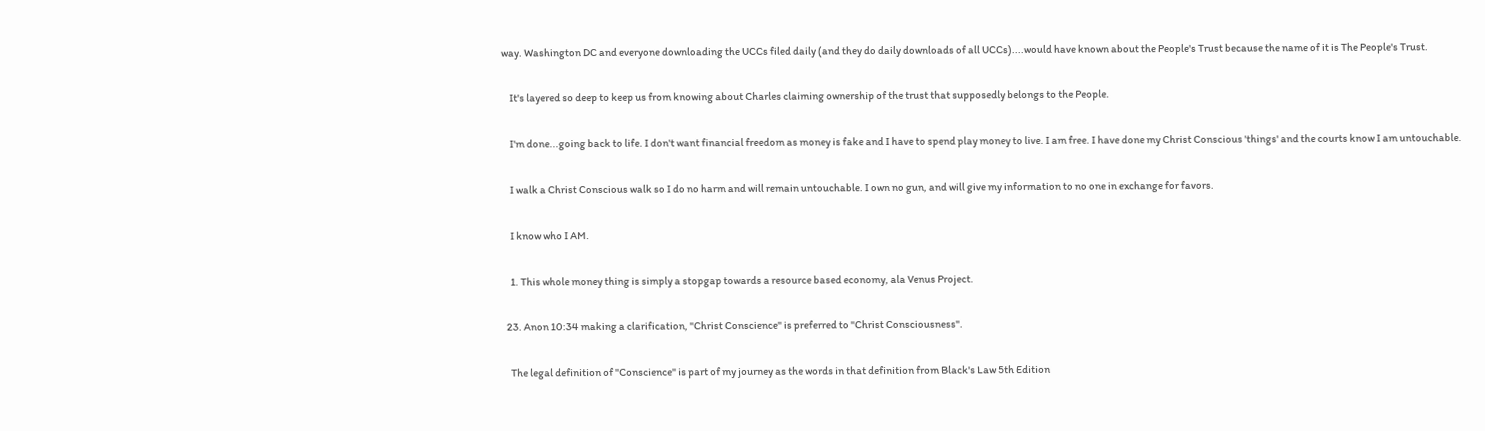way. Washington DC and everyone downloading the UCCs filed daily (and they do daily downloads of all UCCs)....would have known about the People's Trust because the name of it is The People's Trust.

    It's layered so deep to keep us from knowing about Charles claiming ownership of the trust that supposedly belongs to the People.

    I'm done...going back to life. I don't want financial freedom as money is fake and I have to spend play money to live. I am free. I have done my Christ Conscious 'things' and the courts know I am untouchable.

    I walk a Christ Conscious walk so I do no harm and will remain untouchable. I own no gun, and will give my information to no one in exchange for favors.

    I know who I AM.

    1. This whole money thing is simply a stopgap towards a resource based economy, ala Venus Project.

  23. Anon 10:34 making a clarification, "Christ Conscience" is preferred to "Christ Consciousness".

    The legal definition of "Conscience" is part of my journey as the words in that definition from Black's Law 5th Edition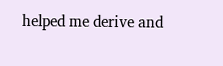helped me derive and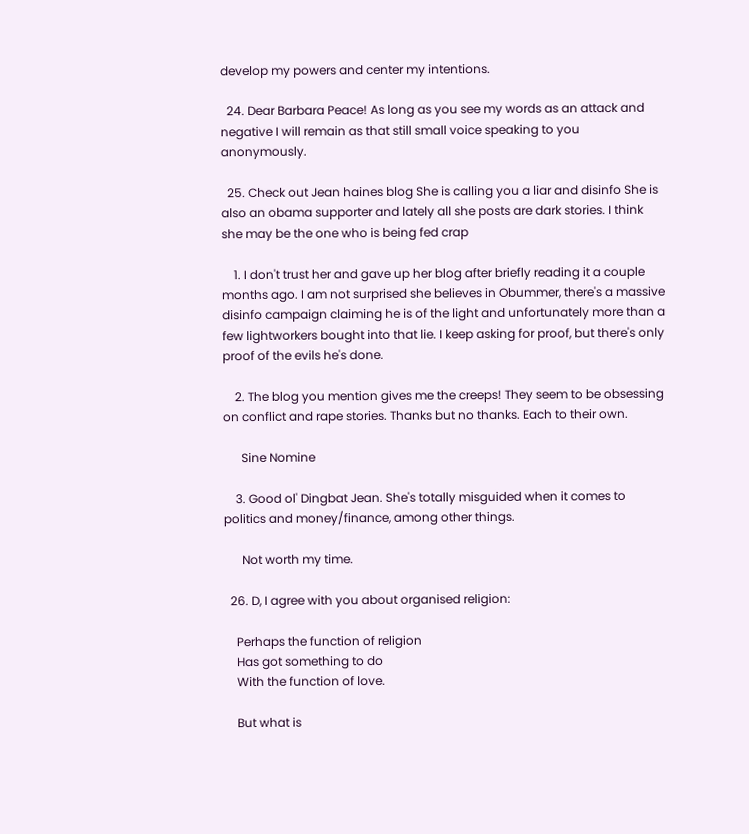develop my powers and center my intentions.

  24. Dear Barbara Peace! As long as you see my words as an attack and negative I will remain as that still small voice speaking to you anonymously.

  25. Check out Jean haines blog She is calling you a liar and disinfo She is also an obama supporter and lately all she posts are dark stories. I think she may be the one who is being fed crap

    1. I don't trust her and gave up her blog after briefly reading it a couple months ago. I am not surprised she believes in Obummer, there's a massive disinfo campaign claiming he is of the light and unfortunately more than a few lightworkers bought into that lie. I keep asking for proof, but there's only proof of the evils he's done.

    2. The blog you mention gives me the creeps! They seem to be obsessing on conflict and rape stories. Thanks but no thanks. Each to their own.

      Sine Nomine

    3. Good ol' Dingbat Jean. She's totally misguided when it comes to politics and money/finance, among other things.

      Not worth my time.

  26. D, I agree with you about organised religion:

    Perhaps the function of religion
    Has got something to do
    With the function of love.

    But what is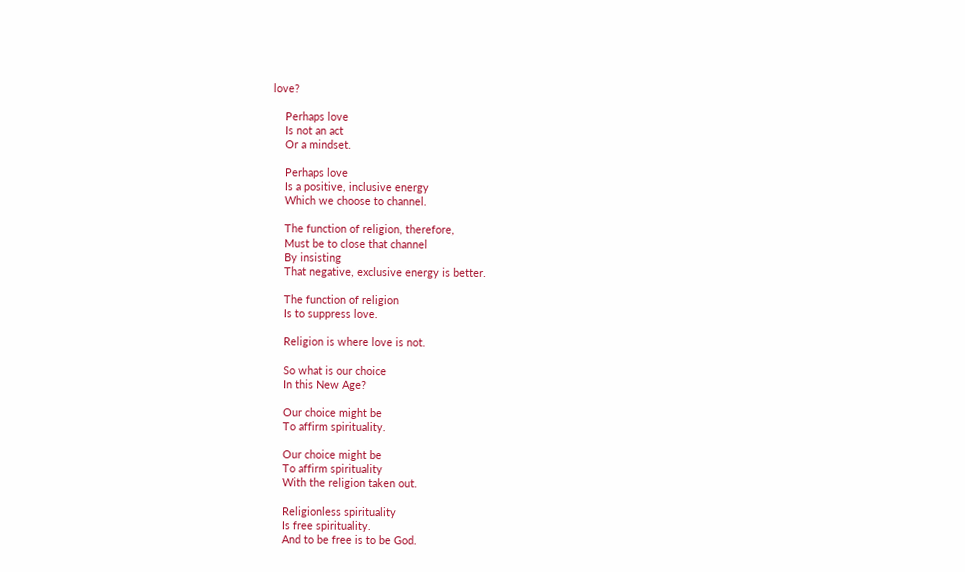love?

    Perhaps love
    Is not an act
    Or a mindset.

    Perhaps love
    Is a positive, inclusive energy
    Which we choose to channel.

    The function of religion, therefore,
    Must be to close that channel
    By insisting
    That negative, exclusive energy is better.

    The function of religion
    Is to suppress love.

    Religion is where love is not.

    So what is our choice
    In this New Age?

    Our choice might be
    To affirm spirituality.

    Our choice might be
    To affirm spirituality
    With the religion taken out.

    Religionless spirituality
    Is free spirituality.
    And to be free is to be God.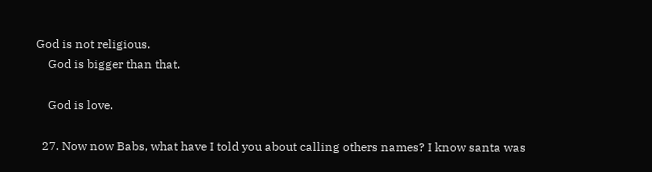God is not religious.
    God is bigger than that.

    God is love.

  27. Now now Babs, what have I told you about calling others names? I know santa was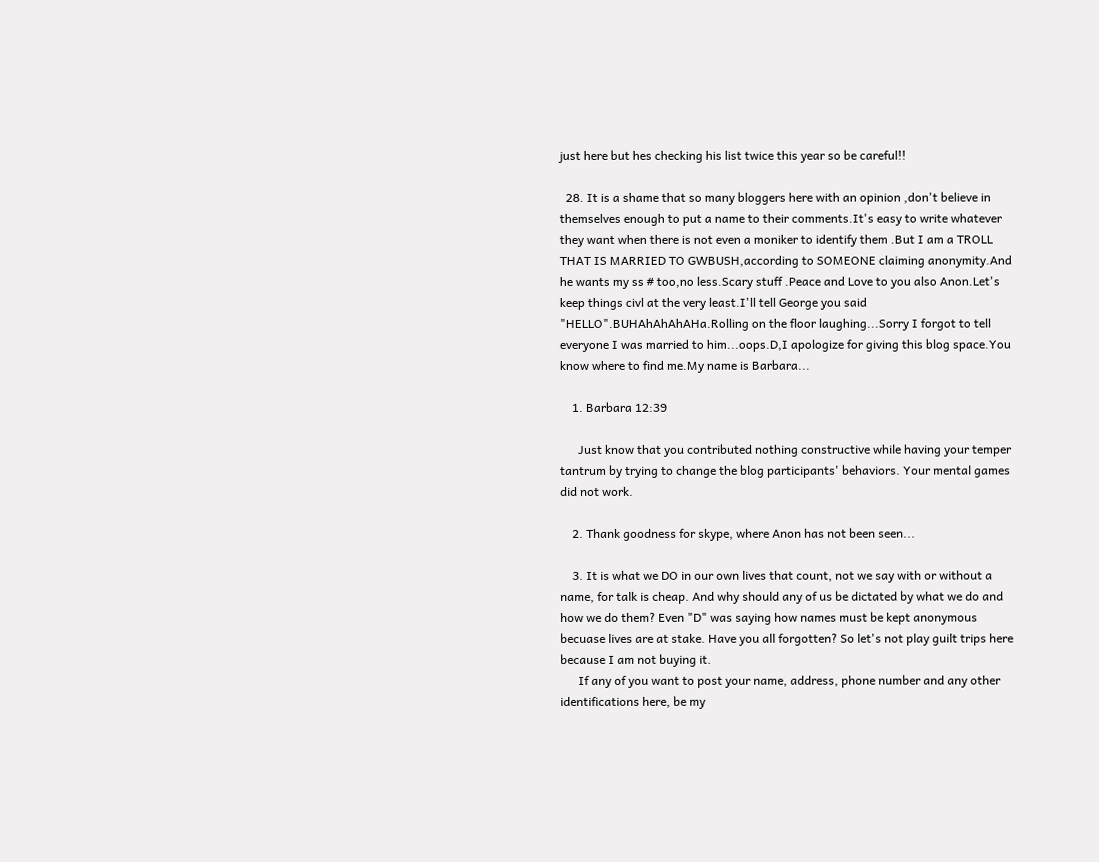just here but hes checking his list twice this year so be careful!!

  28. It is a shame that so many bloggers here with an opinion ,don't believe in themselves enough to put a name to their comments.It's easy to write whatever they want when there is not even a moniker to identify them .But I am a TROLL THAT IS MARRIED TO GWBUSH,according to SOMEONE claiming anonymity.And he wants my ss # too,no less.Scary stuff .Peace and Love to you also Anon.Let's keep things civl at the very least.I'll tell George you said "HELLO".BUHAhAhAhAHa.Rolling on the floor laughing...Sorry I forgot to tell everyone I was married to him...oops.D,I apologize for giving this blog space.You know where to find me.My name is Barbara...

    1. Barbara 12:39

      Just know that you contributed nothing constructive while having your temper tantrum by trying to change the blog participants' behaviors. Your mental games did not work.

    2. Thank goodness for skype, where Anon has not been seen...

    3. It is what we DO in our own lives that count, not we say with or without a name, for talk is cheap. And why should any of us be dictated by what we do and how we do them? Even "D" was saying how names must be kept anonymous becuase lives are at stake. Have you all forgotten? So let's not play guilt trips here because I am not buying it.
      If any of you want to post your name, address, phone number and any other identifications here, be my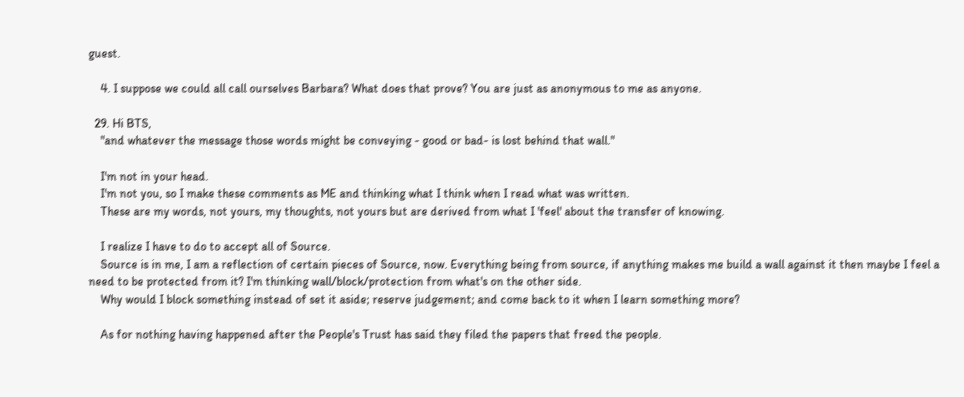guest.

    4. I suppose we could all call ourselves Barbara? What does that prove? You are just as anonymous to me as anyone.

  29. Hi BTS,
    "and whatever the message those words might be conveying - good or bad- is lost behind that wall."

    I'm not in your head.
    I'm not you, so I make these comments as ME and thinking what I think when I read what was written.
    These are my words, not yours, my thoughts, not yours but are derived from what I 'feel' about the transfer of knowing.

    I realize I have to do to accept all of Source.
    Source is in me, I am a reflection of certain pieces of Source, now. Everything being from source, if anything makes me build a wall against it then maybe I feel a need to be protected from it? I'm thinking wall/block/protection from what's on the other side.
    Why would I block something instead of set it aside; reserve judgement; and come back to it when I learn something more?

    As for nothing having happened after the People's Trust has said they filed the papers that freed the people.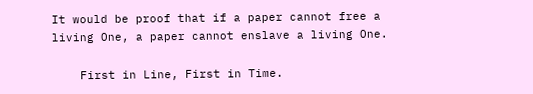It would be proof that if a paper cannot free a living One, a paper cannot enslave a living One.

    First in Line, First in Time.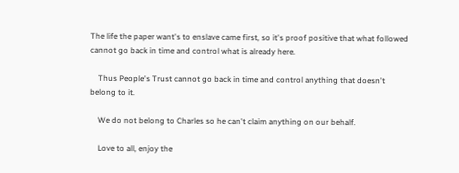The life the paper want's to enslave came first, so it's proof positive that what followed cannot go back in time and control what is already here.

    Thus People's Trust cannot go back in time and control anything that doesn't belong to it.

    We do not belong to Charles so he can't claim anything on our behalf.

    Love to all, enjoy the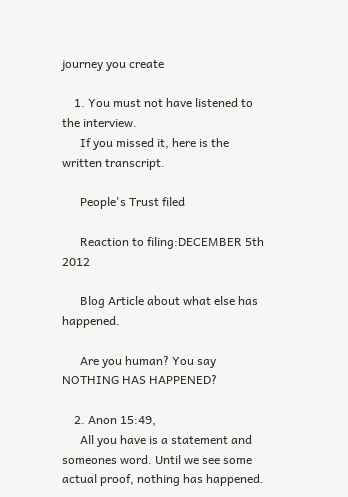journey you create

    1. You must not have listened to the interview.
      If you missed it, here is the written transcript.

      People's Trust filed

      Reaction to filing:DECEMBER 5th 2012

      Blog Article about what else has happened.

      Are you human? You say NOTHING HAS HAPPENED?

    2. Anon 15:49,
      All you have is a statement and someones word. Until we see some actual proof, nothing has happened.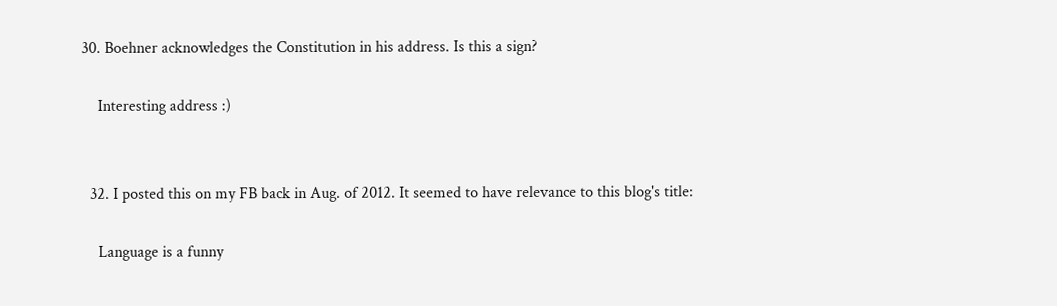30. Boehner acknowledges the Constitution in his address. Is this a sign?

    Interesting address :)


  32. I posted this on my FB back in Aug. of 2012. It seemed to have relevance to this blog's title:

    Language is a funny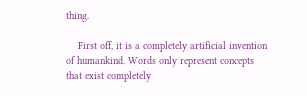thing.

    First off, it is a completely artificial invention of humankind. Words only represent concepts that exist completely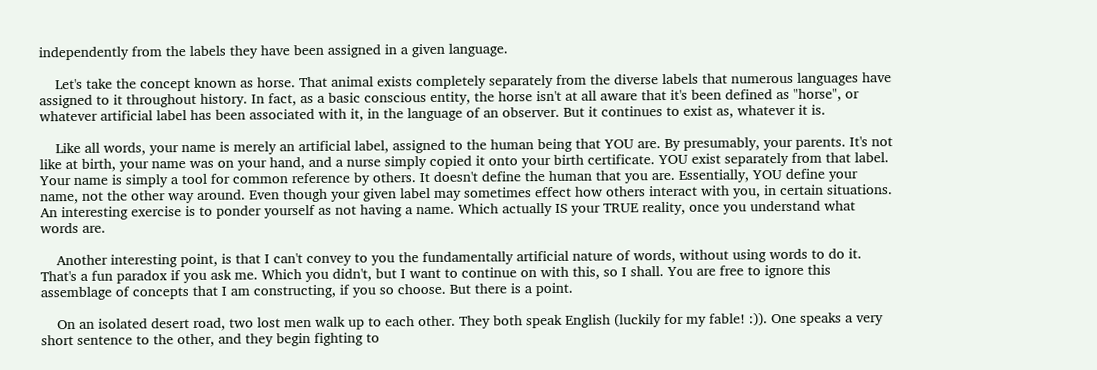independently from the labels they have been assigned in a given language.

    Let's take the concept known as horse. That animal exists completely separately from the diverse labels that numerous languages have assigned to it throughout history. In fact, as a basic conscious entity, the horse isn't at all aware that it's been defined as "horse", or whatever artificial label has been associated with it, in the language of an observer. But it continues to exist as, whatever it is.

    Like all words, your name is merely an artificial label, assigned to the human being that YOU are. By presumably, your parents. It's not like at birth, your name was on your hand, and a nurse simply copied it onto your birth certificate. YOU exist separately from that label. Your name is simply a tool for common reference by others. It doesn't define the human that you are. Essentially, YOU define your name, not the other way around. Even though your given label may sometimes effect how others interact with you, in certain situations. An interesting exercise is to ponder yourself as not having a name. Which actually IS your TRUE reality, once you understand what words are.

    Another interesting point, is that I can't convey to you the fundamentally artificial nature of words, without using words to do it. That's a fun paradox if you ask me. Which you didn't, but I want to continue on with this, so I shall. You are free to ignore this assemblage of concepts that I am constructing, if you so choose. But there is a point.

    On an isolated desert road, two lost men walk up to each other. They both speak English (luckily for my fable! :)). One speaks a very short sentence to the other, and they begin fighting to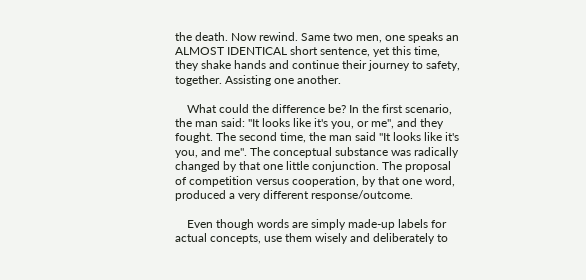the death. Now rewind. Same two men, one speaks an ALMOST IDENTICAL short sentence, yet this time, they shake hands and continue their journey to safety, together. Assisting one another.

    What could the difference be? In the first scenario, the man said: "It looks like it's you, or me", and they fought. The second time, the man said "It looks like it's you, and me". The conceptual substance was radically changed by that one little conjunction. The proposal of competition versus cooperation, by that one word, produced a very different response/outcome.

    Even though words are simply made-up labels for actual concepts, use them wisely and deliberately to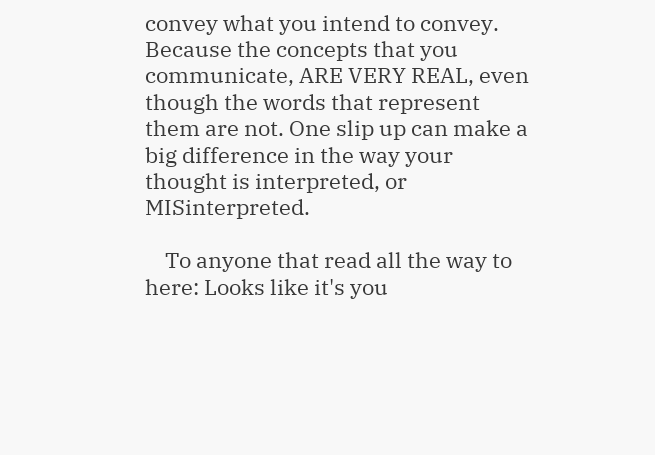convey what you intend to convey. Because the concepts that you communicate, ARE VERY REAL, even though the words that represent them are not. One slip up can make a big difference in the way your thought is interpreted, or MISinterpreted.

    To anyone that read all the way to here: Looks like it's you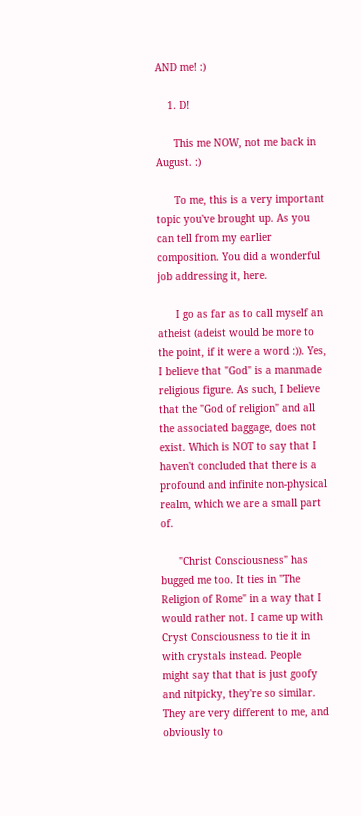AND me! :)

    1. D!

      This me NOW, not me back in August. :)

      To me, this is a very important topic you've brought up. As you can tell from my earlier composition. You did a wonderful job addressing it, here.

      I go as far as to call myself an atheist (adeist would be more to the point, if it were a word :)). Yes, I believe that "God" is a manmade religious figure. As such, I believe that the "God of religion" and all the associated baggage, does not exist. Which is NOT to say that I haven't concluded that there is a profound and infinite non-physical realm, which we are a small part of.

      "Christ Consciousness" has bugged me too. It ties in "The Religion of Rome" in a way that I would rather not. I came up with Cryst Consciousness to tie it in with crystals instead. People might say that that is just goofy and nitpicky, they're so similar. They are very different to me, and obviously to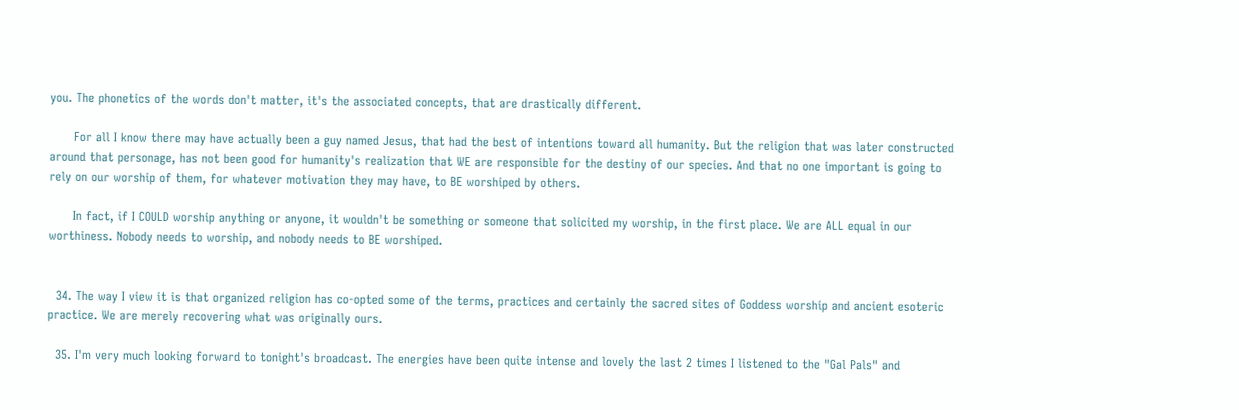you. The phonetics of the words don't matter, it's the associated concepts, that are drastically different.

      For all I know there may have actually been a guy named Jesus, that had the best of intentions toward all humanity. But the religion that was later constructed around that personage, has not been good for humanity's realization that WE are responsible for the destiny of our species. And that no one important is going to rely on our worship of them, for whatever motivation they may have, to BE worshiped by others.

      In fact, if I COULD worship anything or anyone, it wouldn't be something or someone that solicited my worship, in the first place. We are ALL equal in our worthiness. Nobody needs to worship, and nobody needs to BE worshiped.


  34. The way I view it is that organized religion has co-opted some of the terms, practices and certainly the sacred sites of Goddess worship and ancient esoteric practice. We are merely recovering what was originally ours.

  35. I'm very much looking forward to tonight's broadcast. The energies have been quite intense and lovely the last 2 times I listened to the "Gal Pals" and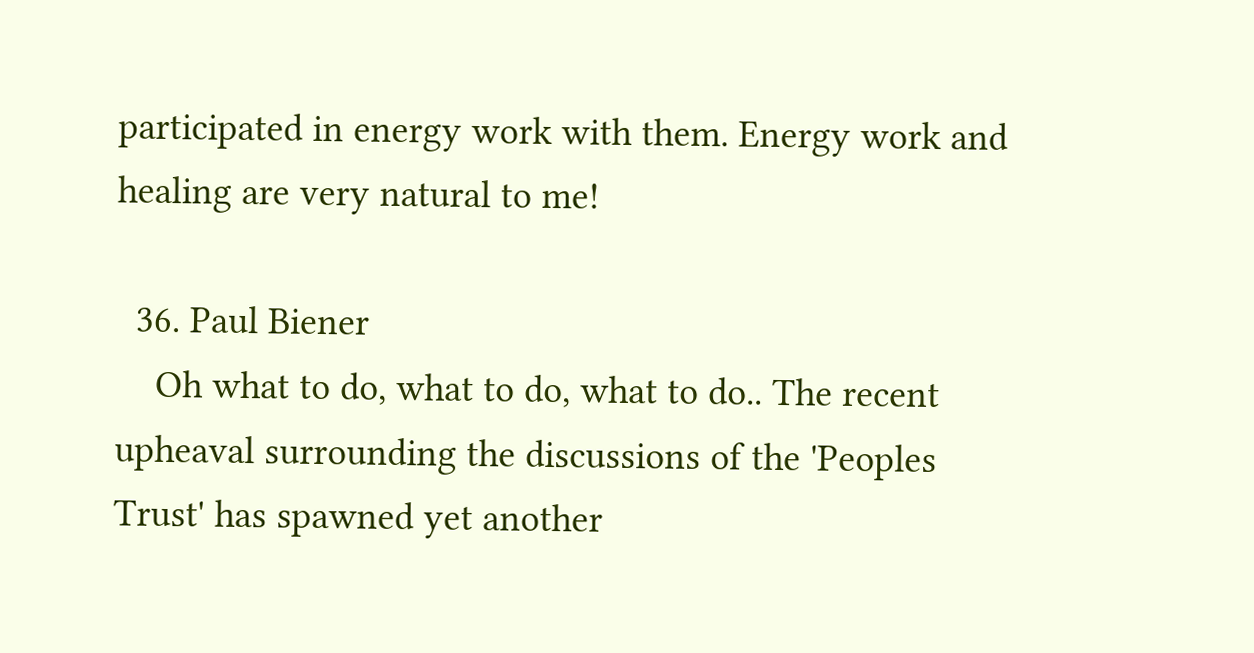participated in energy work with them. Energy work and healing are very natural to me!

  36. Paul Biener
    Oh what to do, what to do, what to do.. The recent upheaval surrounding the discussions of the 'Peoples Trust' has spawned yet another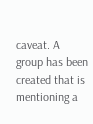caveat. A group has been created that is mentioning a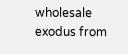wholesale exodus from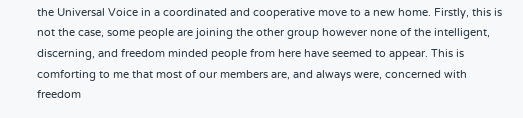the Universal Voice in a coordinated and cooperative move to a new home. Firstly, this is not the case, some people are joining the other group however none of the intelligent, discerning, and freedom minded people from here have seemed to appear. This is comforting to me that most of our members are, and always were, concerned with freedom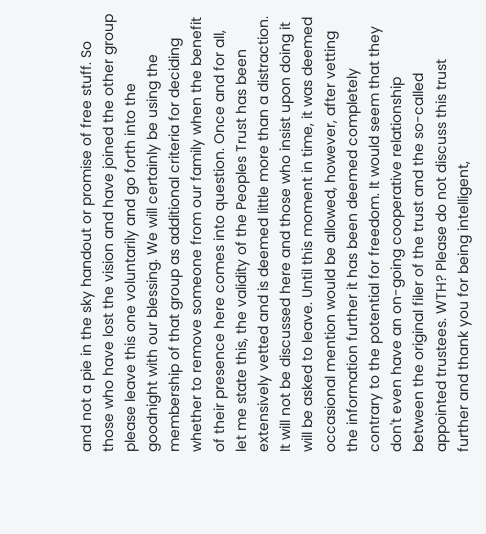and not a pie in the sky handout or promise of free stuff. So those who have lost the vision and have joined the other group please leave this one voluntarily and go forth into the goodnight with our blessing. We will certainly be using the membership of that group as additional criteria for deciding whether to remove someone from our family when the benefit of their presence here comes into question. Once and for all, let me state this, the validity of the Peoples Trust has been extensively vetted and is deemed little more than a distraction. It will not be discussed here and those who insist upon doing it will be asked to leave. Until this moment in time, it was deemed occasional mention would be allowed, however, after vetting the information further it has been deemed completely contrary to the potential for freedom. It would seem that they don't even have an on-going cooperative relationship between the original filer of the trust and the so-called appointed trustees. WTH? Please do not discuss this trust further and thank you for being intelligent,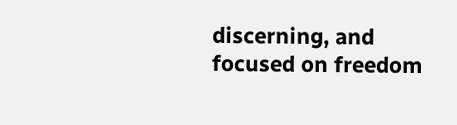discerning, and focused on freedom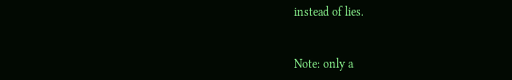instead of lies.


Note: only a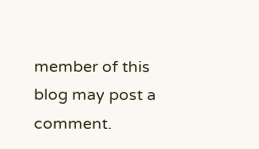member of this blog may post a comment.